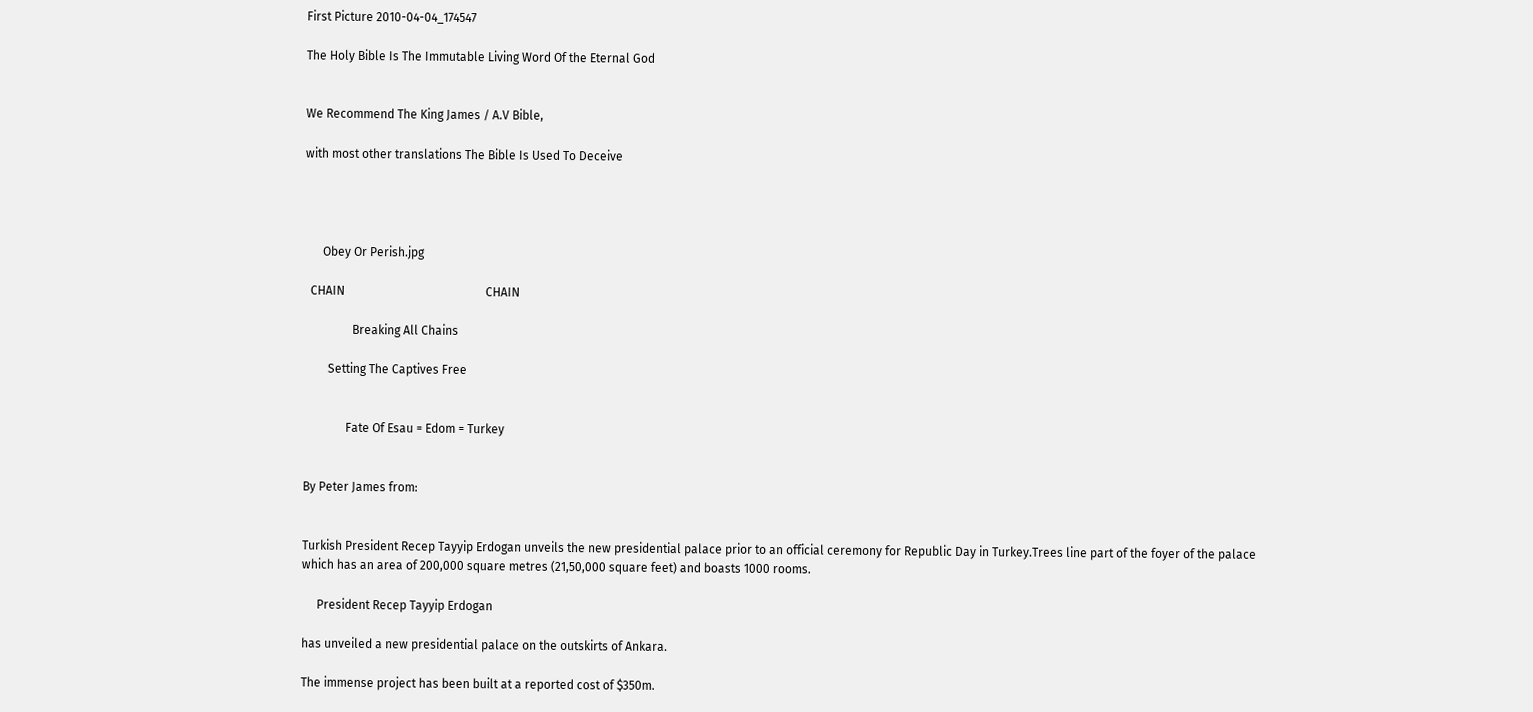First Picture 2010-04-04_174547

The Holy Bible Is The Immutable Living Word Of the Eternal God


We Recommend The King James / A.V Bible,

with most other translations The Bible Is Used To Deceive




      Obey Or Perish.jpg

  CHAIN                                               CHAIN

                Breaking All Chains

        Setting The Captives Free


              Fate Of Esau = Edom = Turkey


By Peter James from:


Turkish President Recep Tayyip Erdogan unveils the new presidential palace prior to an official ceremony for Republic Day in Turkey.Trees line part of the foyer of the palace which has an area of 200,000 square metres (21,50,000 square feet) and boasts 1000 rooms.

     President Recep Tayyip Erdogan

has unveiled a new presidential palace on the outskirts of Ankara.

The immense project has been built at a reported cost of $350m.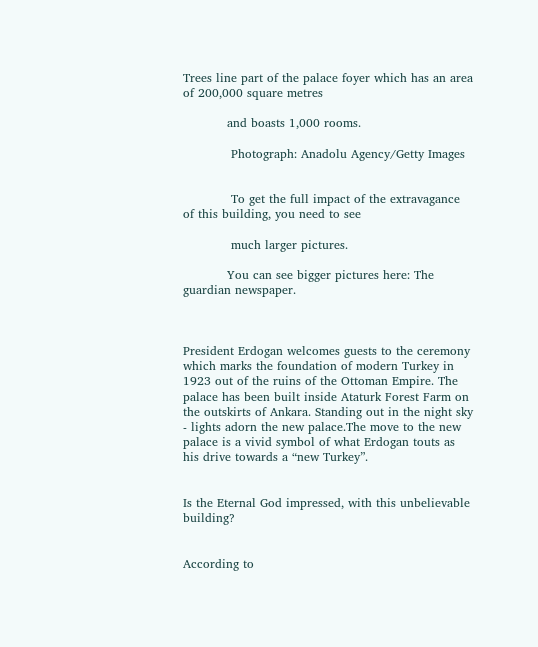Trees line part of the palace foyer which has an area of 200,000 square metres

           and boasts 1,000 rooms.

            Photograph: Anadolu Agency/Getty Images


            To get the full impact of the extravagance of this building, you need to see

            much larger pictures.

           You can see bigger pictures here: The guardian newspaper.



President Erdogan welcomes guests to the ceremony which marks the foundation of modern Turkey in 1923 out of the ruins of the Ottoman Empire. The palace has been built inside Ataturk Forest Farm on the outskirts of Ankara. Standing out in the night sky - lights adorn the new palace.The move to the new palace is a vivid symbol of what Erdogan touts as his drive towards a “new Turkey”.


Is the Eternal God impressed, with this unbelievable building?


According to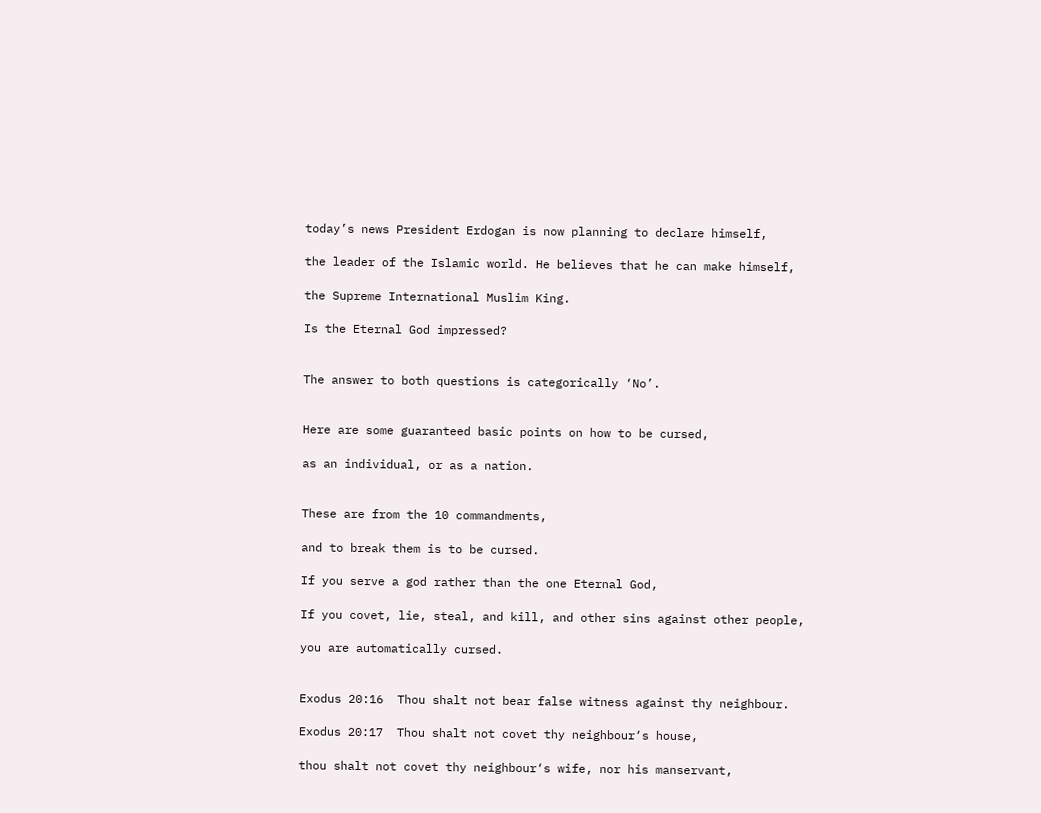today’s news President Erdogan is now planning to declare himself,

the leader of the Islamic world. He believes that he can make himself,

the Supreme International Muslim King.

Is the Eternal God impressed?


The answer to both questions is categorically ‘No’.


Here are some guaranteed basic points on how to be cursed,

as an individual, or as a nation.


These are from the 10 commandments,

and to break them is to be cursed.

If you serve a god rather than the one Eternal God,

If you covet, lie, steal, and kill, and other sins against other people,

you are automatically cursed.


Exodus 20:16  Thou shalt not bear false witness against thy neighbour.

Exodus 20:17  Thou shalt not covet thy neighbour‘s house,

thou shalt not covet thy neighbour‘s wife, nor his manservant,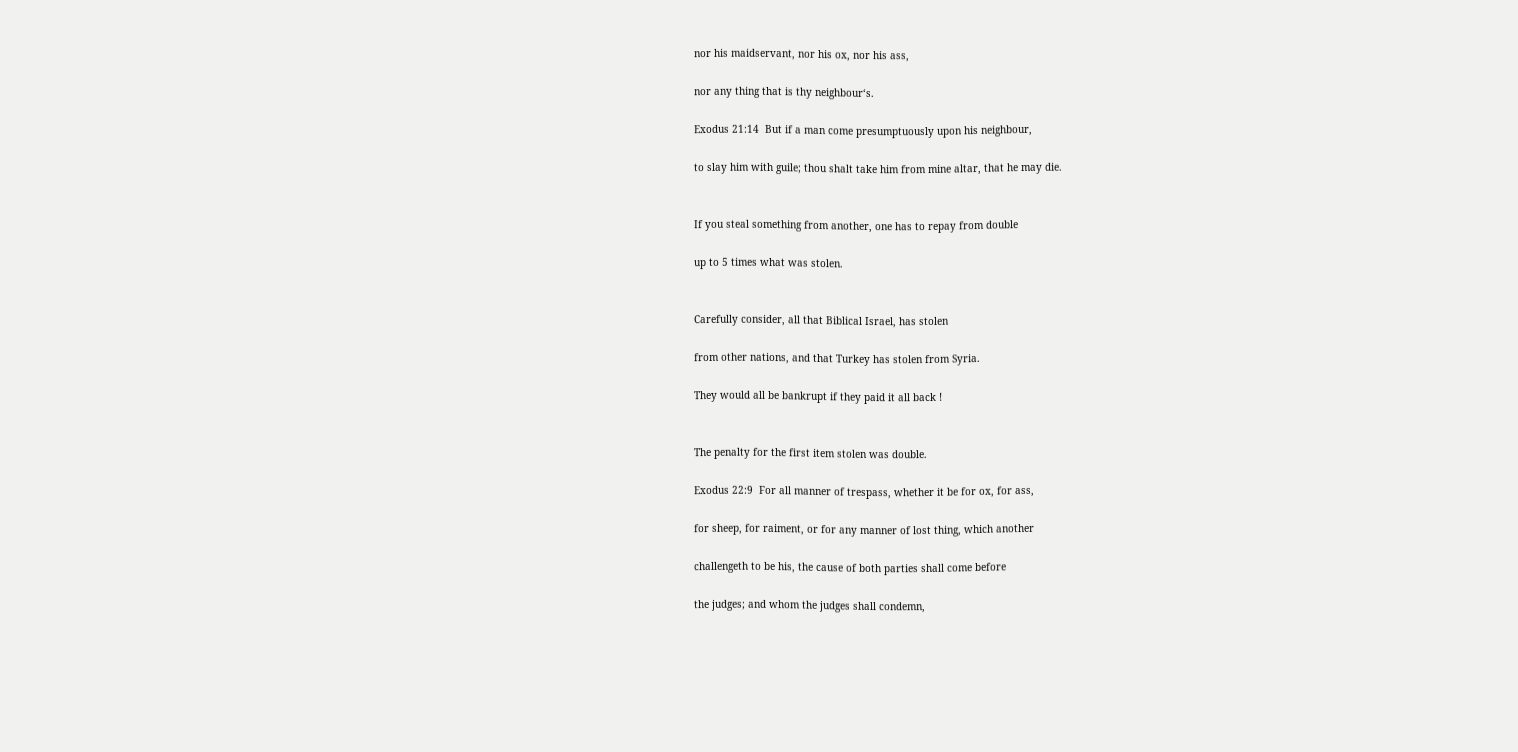nor his maidservant, nor his ox, nor his ass,

nor any thing that is thy neighbour‘s.

Exodus 21:14  But if a man come presumptuously upon his neighbour,

to slay him with guile; thou shalt take him from mine altar, that he may die.


If you steal something from another, one has to repay from double

up to 5 times what was stolen.


Carefully consider, all that Biblical Israel, has stolen

from other nations, and that Turkey has stolen from Syria.

They would all be bankrupt if they paid it all back !


The penalty for the first item stolen was double.

Exodus 22:9  For all manner of trespass, whether it be for ox, for ass,

for sheep, for raiment, or for any manner of lost thing, which another

challengeth to be his, the cause of both parties shall come before

the judges; and whom the judges shall condemn,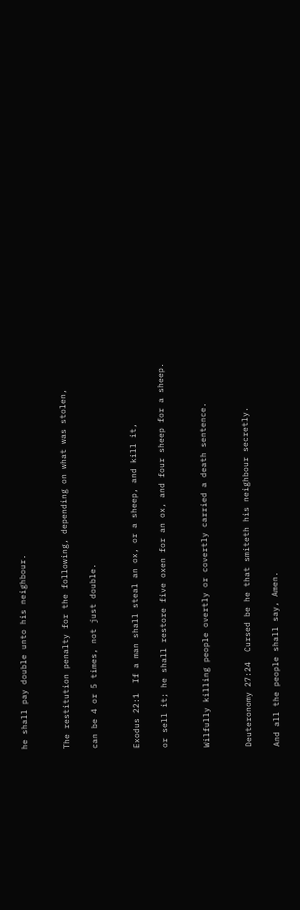he shall pay double unto his neighbour.


The restitution penalty for the following, depending on what was stolen,

can be 4 or 5 times, not just double.


Exodus 22:1  If a man shall steal an ox, or a sheep, and kill it,

or sell it; he shall restore five oxen for an ox, and four sheep for a sheep.


Wilfully killing people overtly or covertly carried a death sentence.


Deuteronomy 27:24  Cursed be he that smiteth his neighbour secretly.

And all the people shall say, Amen.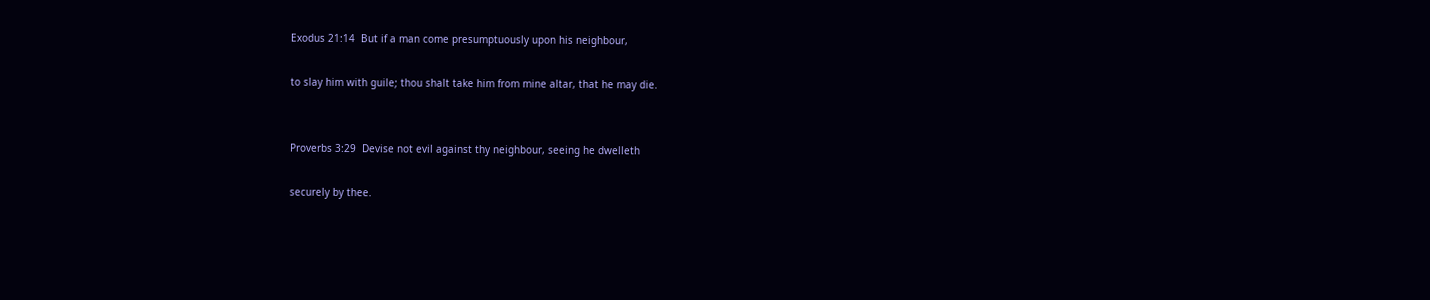Exodus 21:14  But if a man come presumptuously upon his neighbour,

to slay him with guile; thou shalt take him from mine altar, that he may die.


Proverbs 3:29  Devise not evil against thy neighbour, seeing he dwelleth

securely by thee.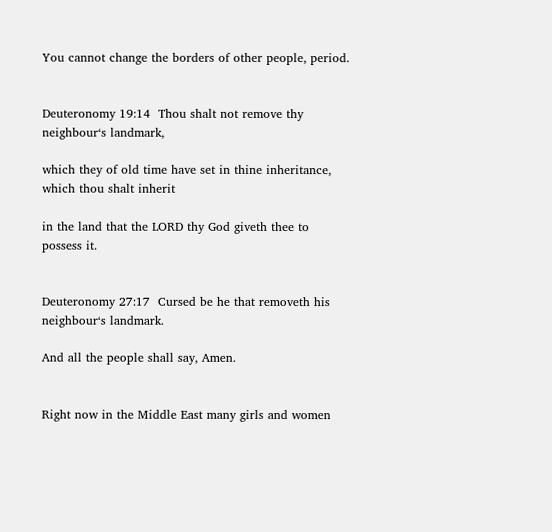You cannot change the borders of other people, period.


Deuteronomy 19:14  Thou shalt not remove thy neighbour‘s landmark,

which they of old time have set in thine inheritance, which thou shalt inherit

in the land that the LORD thy God giveth thee to possess it.


Deuteronomy 27:17  Cursed be he that removeth his neighbour‘s landmark.

And all the people shall say, Amen.


Right now in the Middle East many girls and women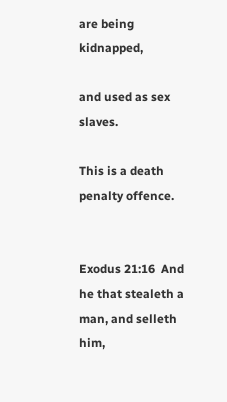are being kidnapped,

and used as sex slaves.

This is a death penalty offence.


Exodus 21:16  And he that stealeth a man, and selleth him,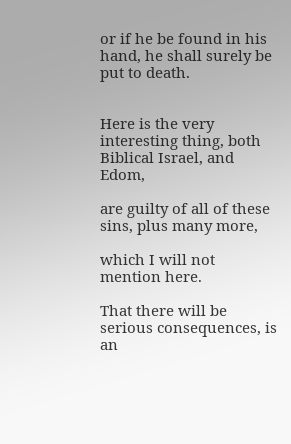or if he be found in his hand, he shall surely be put to death.


Here is the very interesting thing, both Biblical Israel, and Edom,

are guilty of all of these sins, plus many more,

which I will not mention here.

That there will be serious consequences, is an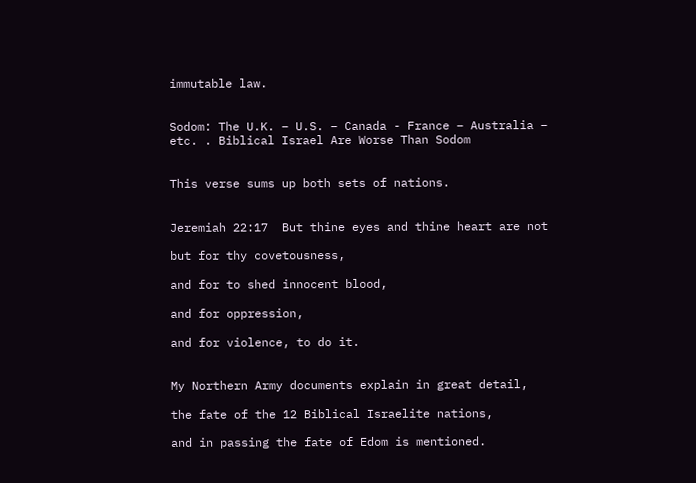immutable law.


Sodom: The U.K. – U.S. – Canada - France – Australia – etc. . Biblical Israel Are Worse Than Sodom


This verse sums up both sets of nations.


Jeremiah 22:17  But thine eyes and thine heart are not

but for thy covetousness,

and for to shed innocent blood,

and for oppression,

and for violence, to do it.


My Northern Army documents explain in great detail,

the fate of the 12 Biblical Israelite nations,

and in passing the fate of Edom is mentioned.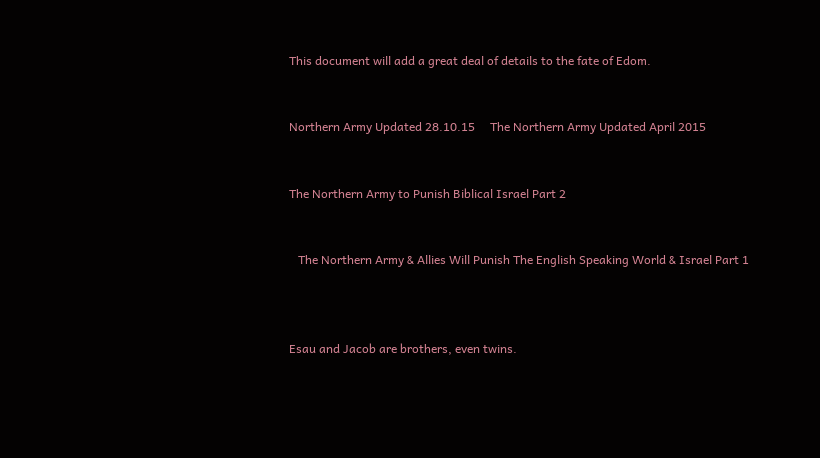This document will add a great deal of details to the fate of Edom.


Northern Army Updated 28.10.15     The Northern Army Updated April 2015


The Northern Army to Punish Biblical Israel Part 2


   The Northern Army & Allies Will Punish The English Speaking World & Israel Part 1



Esau and Jacob are brothers, even twins.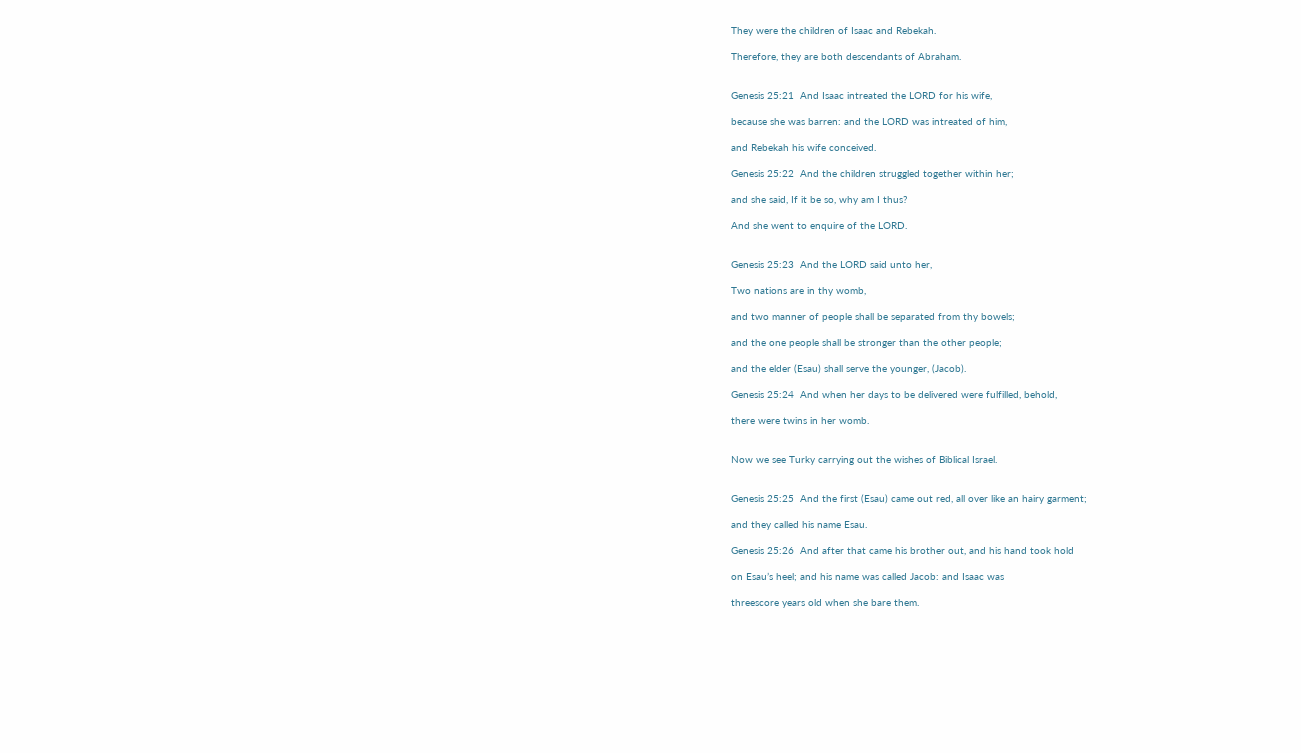They were the children of Isaac and Rebekah.

Therefore, they are both descendants of Abraham.


Genesis 25:21  And Isaac intreated the LORD for his wife,

because she was barren: and the LORD was intreated of him,

and Rebekah his wife conceived.

Genesis 25:22  And the children struggled together within her;

and she said, If it be so, why am I thus?

And she went to enquire of the LORD.


Genesis 25:23  And the LORD said unto her,

Two nations are in thy womb,

and two manner of people shall be separated from thy bowels;

and the one people shall be stronger than the other people;

and the elder (Esau) shall serve the younger, (Jacob).

Genesis 25:24  And when her days to be delivered were fulfilled, behold,

there were twins in her womb.


Now we see Turky carrying out the wishes of Biblical Israel.


Genesis 25:25  And the first (Esau) came out red, all over like an hairy garment;

and they called his name Esau.

Genesis 25:26  And after that came his brother out, and his hand took hold

on Esau’s heel; and his name was called Jacob: and Isaac was

threescore years old when she bare them.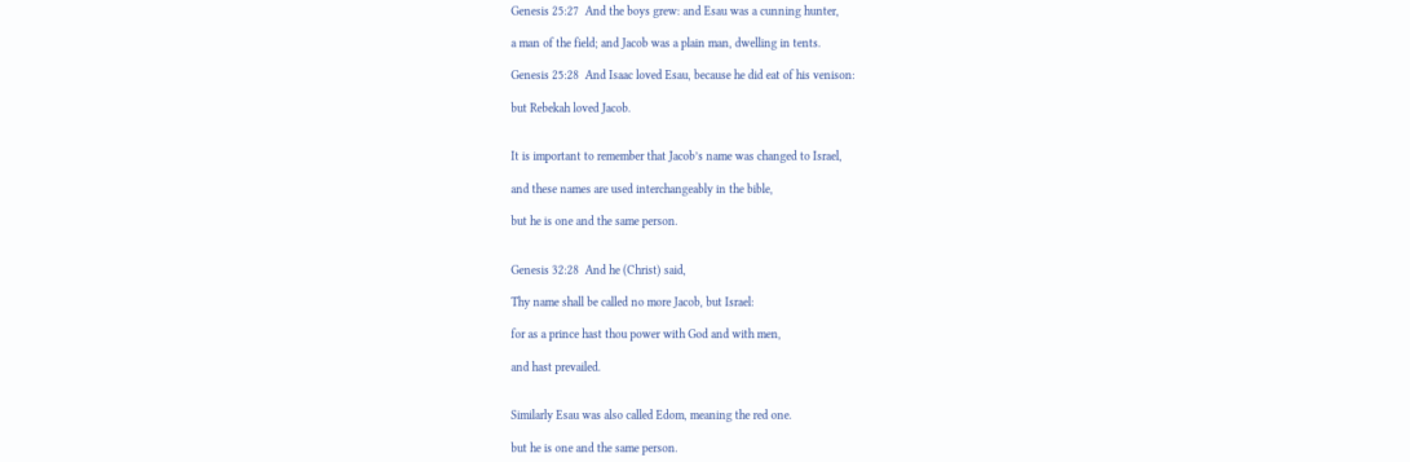Genesis 25:27  And the boys grew: and Esau was a cunning hunter,

a man of the field; and Jacob was a plain man, dwelling in tents.

Genesis 25:28  And Isaac loved Esau, because he did eat of his venison:

but Rebekah loved Jacob.


It is important to remember that Jacob’s name was changed to Israel,

and these names are used interchangeably in the bible,

but he is one and the same person.


Genesis 32:28  And he (Christ) said,

Thy name shall be called no more Jacob, but Israel:

for as a prince hast thou power with God and with men,

and hast prevailed.


Similarly Esau was also called Edom, meaning the red one.

but he is one and the same person.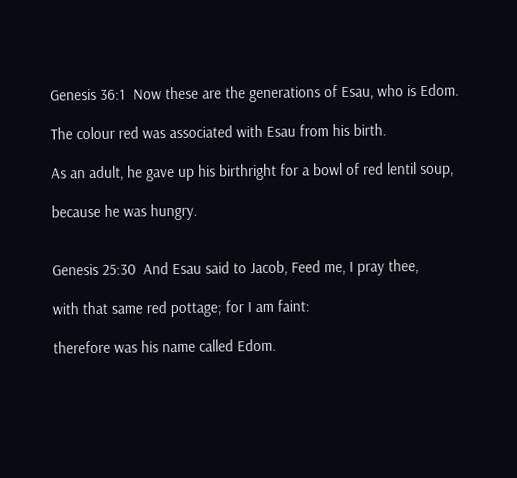Genesis 36:1  Now these are the generations of Esau, who is Edom.

The colour red was associated with Esau from his birth.

As an adult, he gave up his birthright for a bowl of red lentil soup,

because he was hungry.


Genesis 25:30  And Esau said to Jacob, Feed me, I pray thee,

with that same red pottage; for I am faint:

therefore was his name called Edom.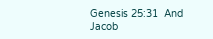Genesis 25:31  And Jacob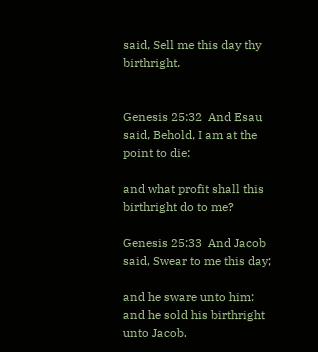said, Sell me this day thy birthright.


Genesis 25:32  And Esau said, Behold, I am at the point to die:

and what profit shall this birthright do to me?

Genesis 25:33  And Jacob said, Swear to me this day;

and he sware unto him: and he sold his birthright unto Jacob.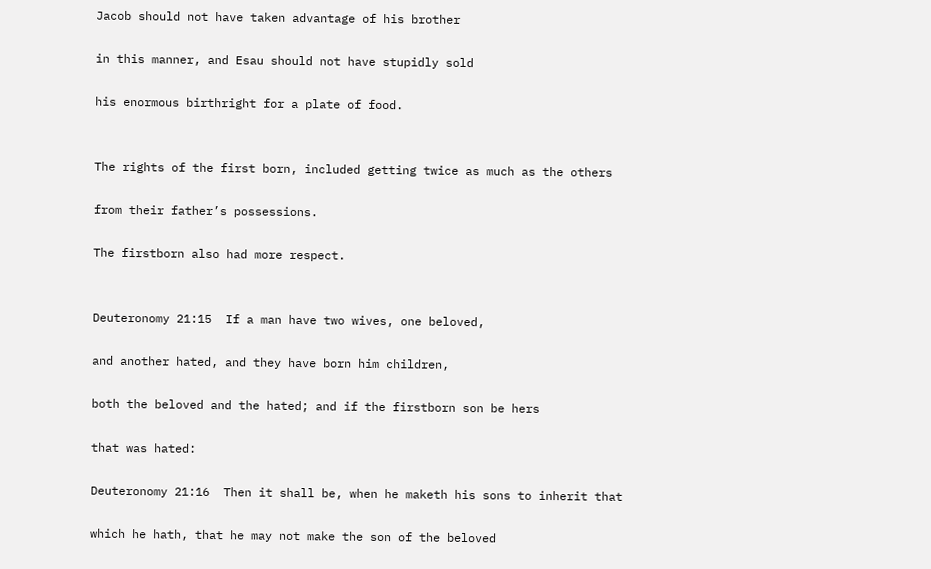Jacob should not have taken advantage of his brother

in this manner, and Esau should not have stupidly sold

his enormous birthright for a plate of food.


The rights of the first born, included getting twice as much as the others

from their father’s possessions.

The firstborn also had more respect.


Deuteronomy 21:15  If a man have two wives, one beloved,

and another hated, and they have born him children,

both the beloved and the hated; and if the firstborn son be hers

that was hated:

Deuteronomy 21:16  Then it shall be, when he maketh his sons to inherit that

which he hath, that he may not make the son of the beloved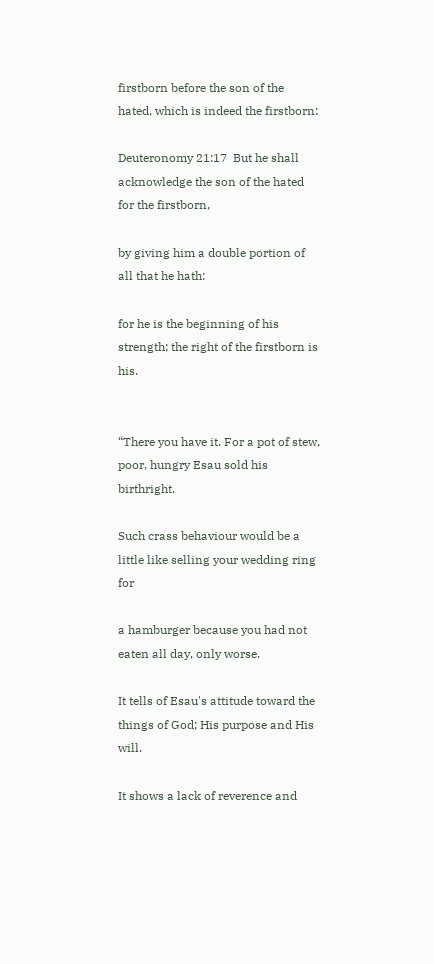firstborn before the son of the hated, which is indeed the firstborn:

Deuteronomy 21:17  But he shall acknowledge the son of the hated for the firstborn,

by giving him a double portion of all that he hath:

for he is the beginning of his strength; the right of the firstborn is his.


“There you have it. For a pot of stew, poor, hungry Esau sold his birthright.

Such crass behaviour would be a little like selling your wedding ring for

a hamburger because you had not eaten all day, only worse.

It tells of Esau's attitude toward the things of God; His purpose and His will.

It shows a lack of reverence and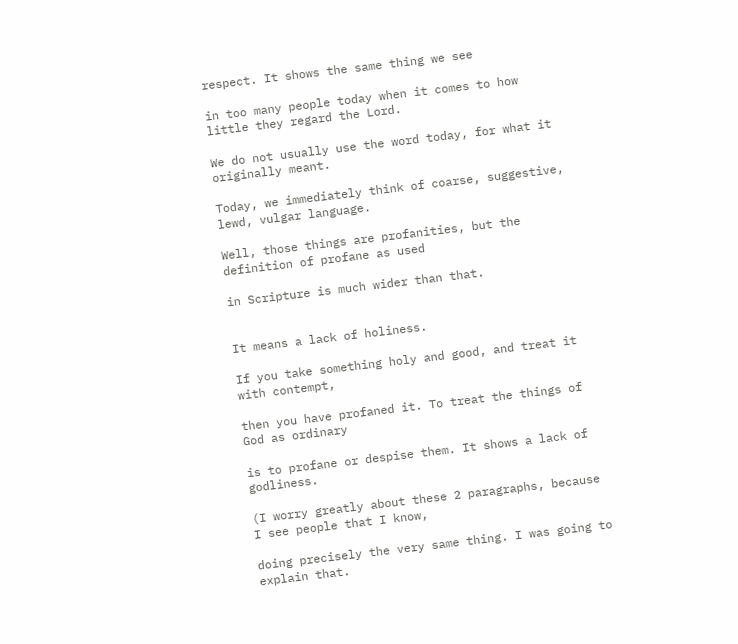respect. It shows the same thing we see

in too many people today when it comes to how little they regard the Lord.

We do not usually use the word today, for what it originally meant.

Today, we immediately think of coarse, suggestive, lewd, vulgar language.

Well, those things are profanities, but the definition of profane as used

in Scripture is much wider than that.


It means a lack of holiness.

If you take something holy and good, and treat it with contempt,

then you have profaned it. To treat the things of God as ordinary

is to profane or despise them. It shows a lack of godliness.

(I worry greatly about these 2 paragraphs, because I see people that I know,

doing precisely the very same thing. I was going to explain that.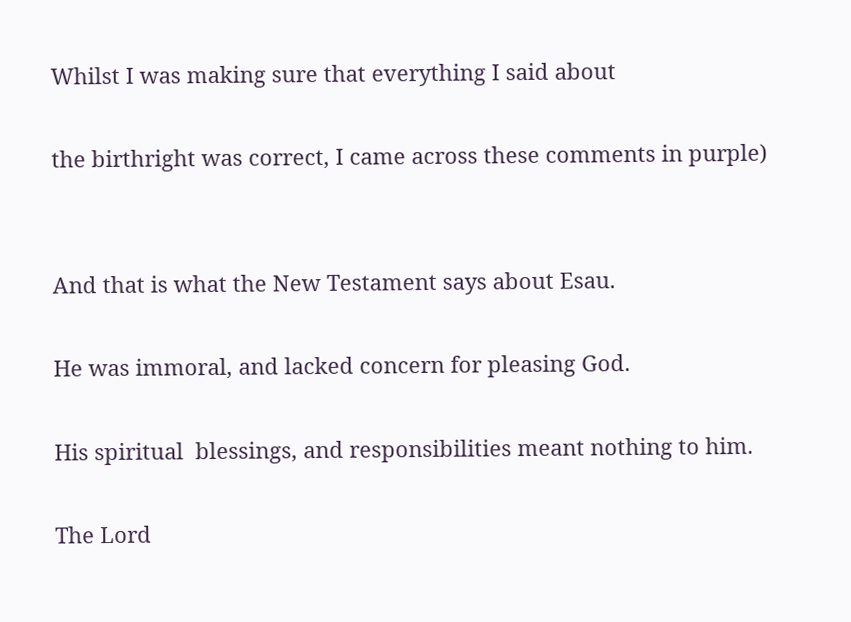Whilst I was making sure that everything I said about

the birthright was correct, I came across these comments in purple)


And that is what the New Testament says about Esau.

He was immoral, and lacked concern for pleasing God.

His spiritual  blessings, and responsibilities meant nothing to him.

The Lord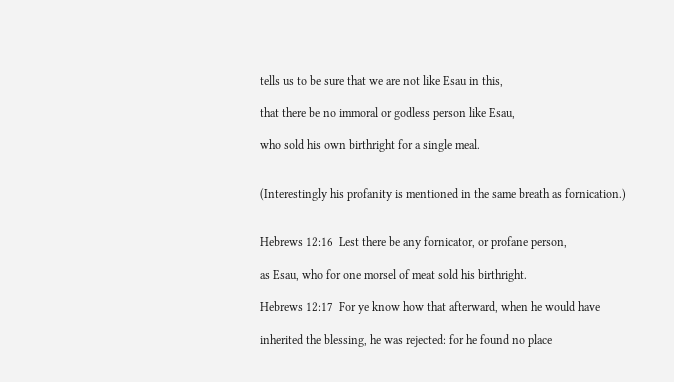tells us to be sure that we are not like Esau in this,

that there be no immoral or godless person like Esau,

who sold his own birthright for a single meal.


(Interestingly his profanity is mentioned in the same breath as fornication.)


Hebrews 12:16  Lest there be any fornicator, or profane person,

as Esau, who for one morsel of meat sold his birthright.

Hebrews 12:17  For ye know how that afterward, when he would have

inherited the blessing, he was rejected: for he found no place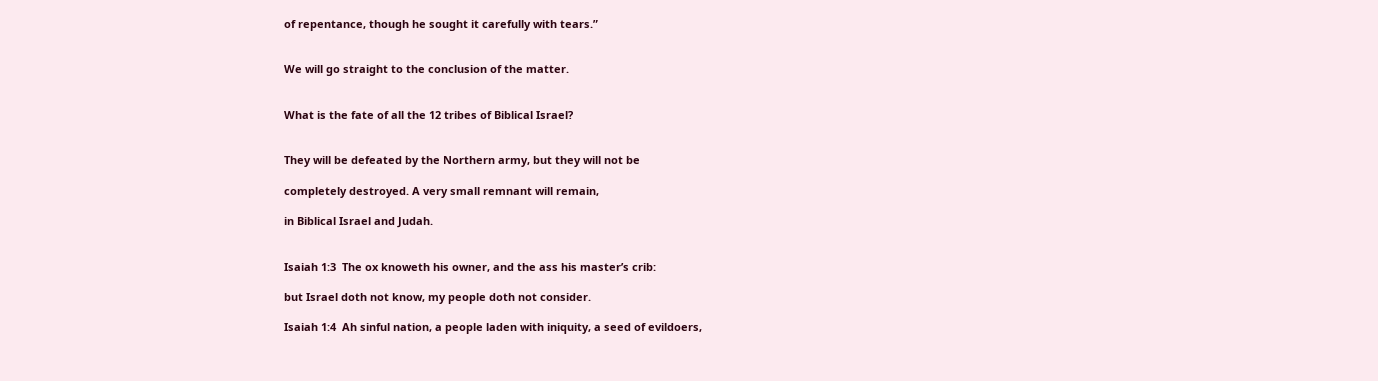of repentance, though he sought it carefully with tears.”


We will go straight to the conclusion of the matter.


What is the fate of all the 12 tribes of Biblical Israel?


They will be defeated by the Northern army, but they will not be

completely destroyed. A very small remnant will remain,

in Biblical Israel and Judah.


Isaiah 1:3  The ox knoweth his owner, and the ass his master’s crib:

but Israel doth not know, my people doth not consider.

Isaiah 1:4  Ah sinful nation, a people laden with iniquity, a seed of evildoers,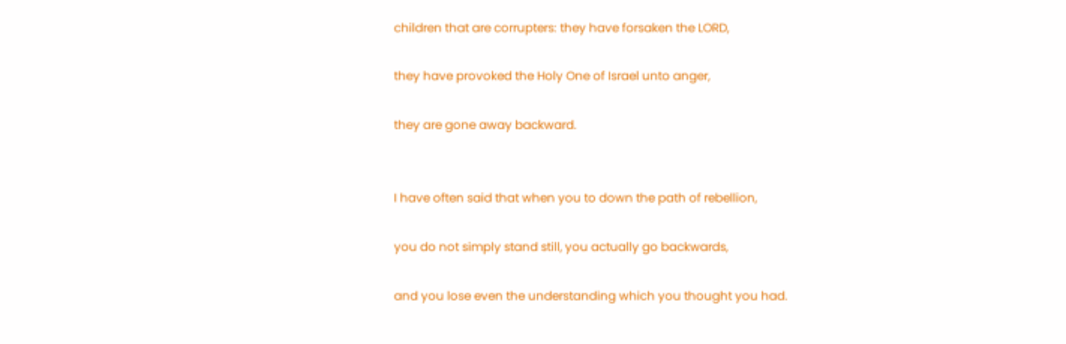children that are corrupters: they have forsaken the LORD,

they have provoked the Holy One of Israel unto anger,

they are gone away backward.


I have often said that when you to down the path of rebellion,

you do not simply stand still, you actually go backwards,

and you lose even the understanding which you thought you had.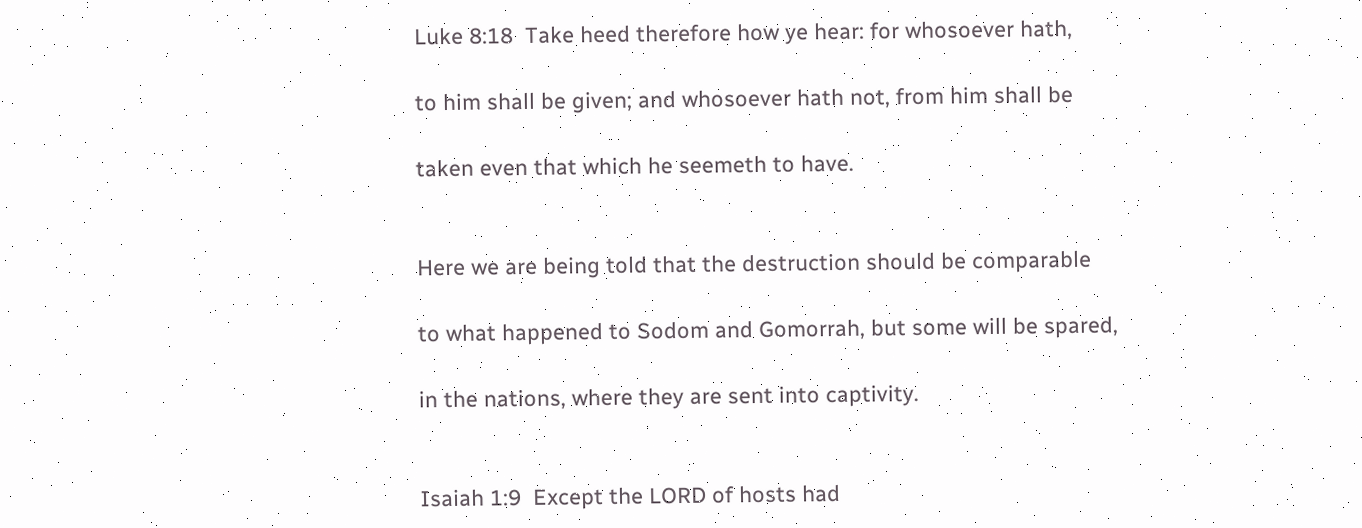Luke 8:18  Take heed therefore how ye hear: for whosoever hath,

to him shall be given; and whosoever hath not, from him shall be

taken even that which he seemeth to have.


Here we are being told that the destruction should be comparable

to what happened to Sodom and Gomorrah, but some will be spared,

in the nations, where they are sent into captivity.


Isaiah 1:9  Except the LORD of hosts had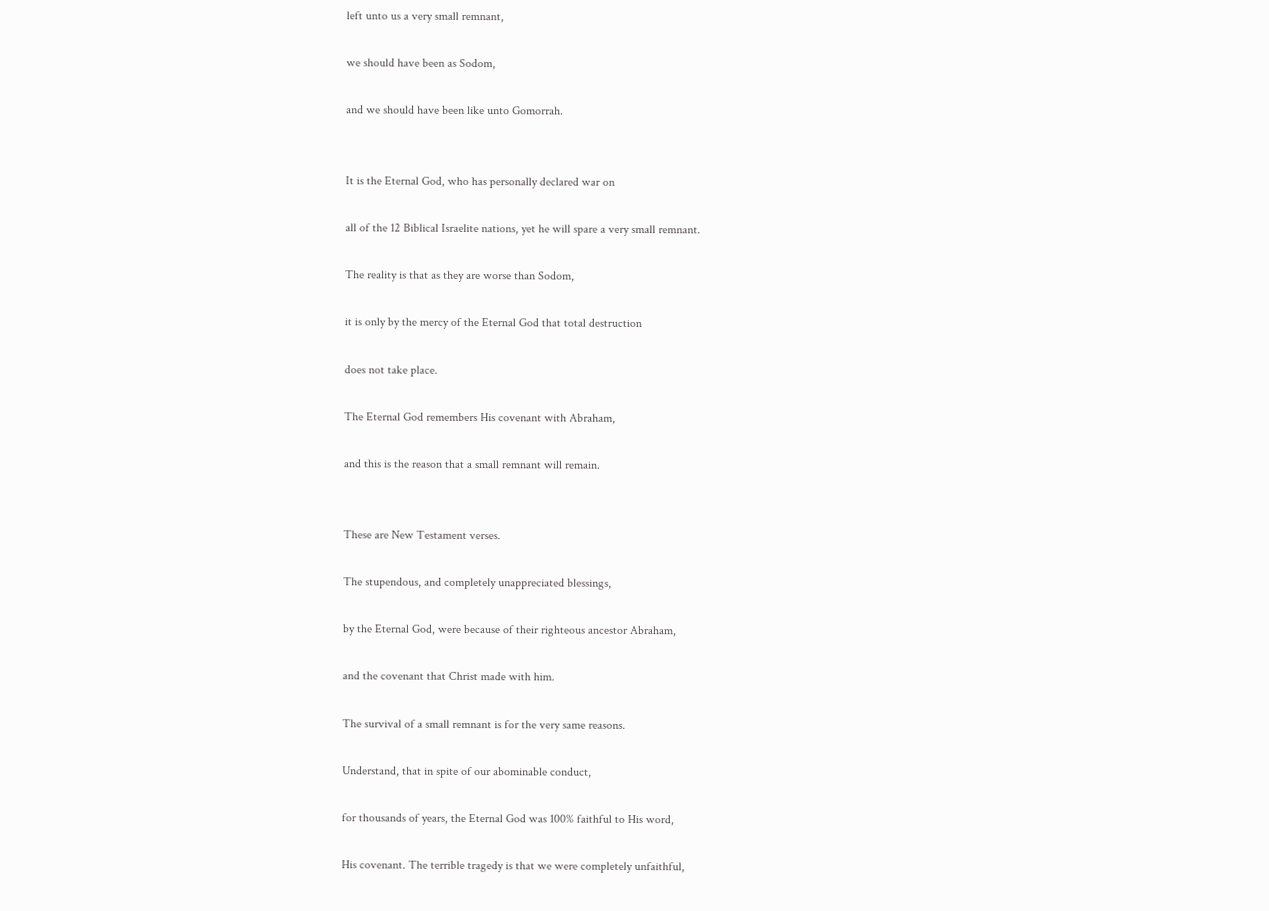left unto us a very small remnant,

we should have been as Sodom,

and we should have been like unto Gomorrah.


It is the Eternal God, who has personally declared war on

all of the 12 Biblical Israelite nations, yet he will spare a very small remnant.

The reality is that as they are worse than Sodom,

it is only by the mercy of the Eternal God that total destruction

does not take place.

The Eternal God remembers His covenant with Abraham,

and this is the reason that a small remnant will remain.


These are New Testament verses.

The stupendous, and completely unappreciated blessings,

by the Eternal God, were because of their righteous ancestor Abraham,

and the covenant that Christ made with him.

The survival of a small remnant is for the very same reasons.

Understand, that in spite of our abominable conduct,

for thousands of years, the Eternal God was 100% faithful to His word,

His covenant. The terrible tragedy is that we were completely unfaithful,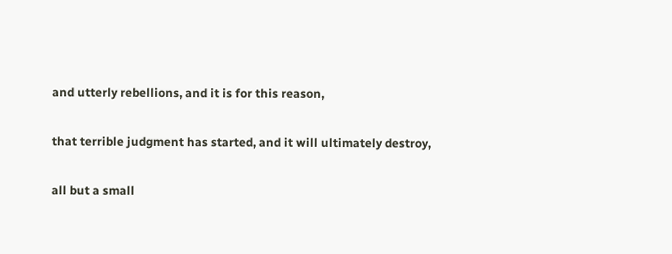and utterly rebellions, and it is for this reason,

that terrible judgment has started, and it will ultimately destroy,

all but a small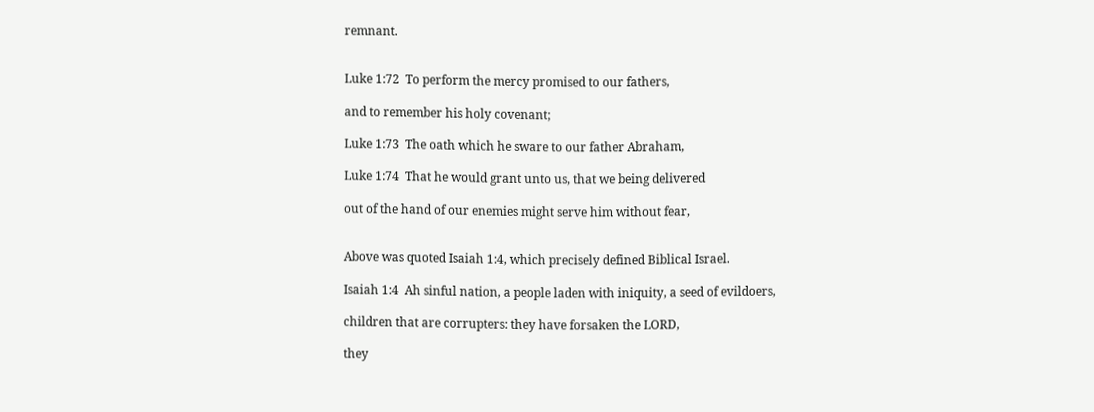remnant.


Luke 1:72  To perform the mercy promised to our fathers,

and to remember his holy covenant;

Luke 1:73  The oath which he sware to our father Abraham,

Luke 1:74  That he would grant unto us, that we being delivered

out of the hand of our enemies might serve him without fear,


Above was quoted Isaiah 1:4, which precisely defined Biblical Israel.

Isaiah 1:4  Ah sinful nation, a people laden with iniquity, a seed of evildoers,

children that are corrupters: they have forsaken the LORD,

they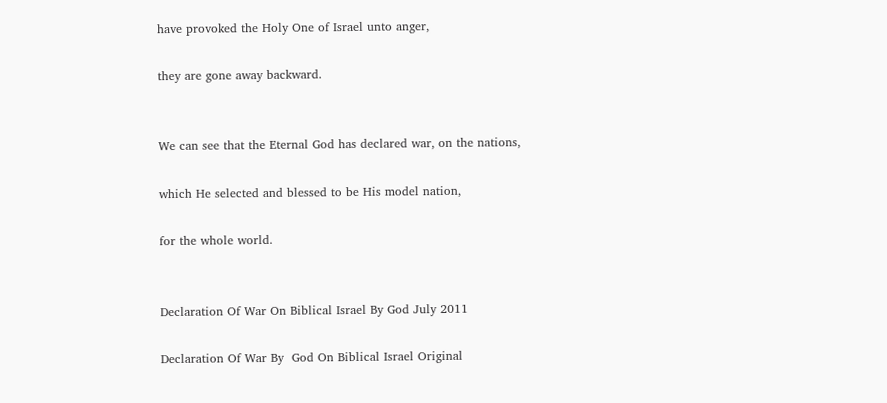have provoked the Holy One of Israel unto anger,

they are gone away backward.


We can see that the Eternal God has declared war, on the nations,

which He selected and blessed to be His model nation,

for the whole world.


Declaration Of War On Biblical Israel By God July 2011

Declaration Of War By  God On Biblical Israel Original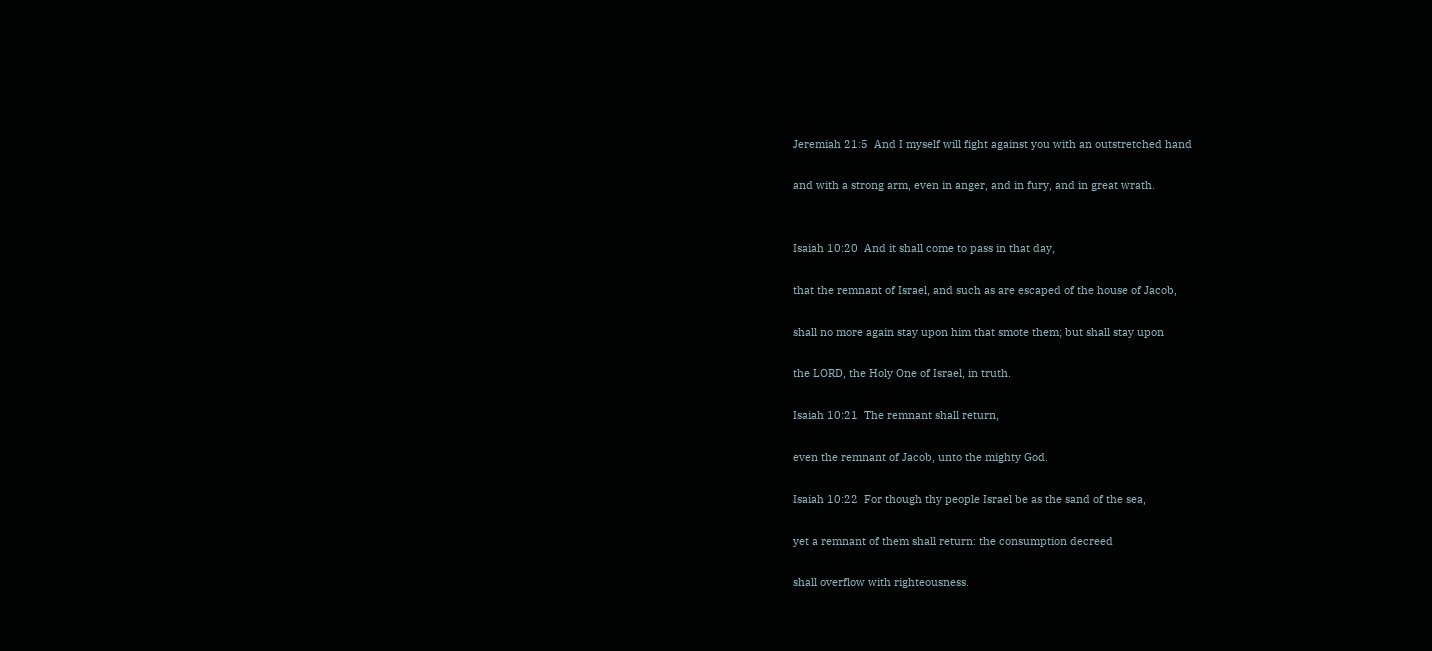Jeremiah 21:5  And I myself will fight against you with an outstretched hand

and with a strong arm, even in anger, and in fury, and in great wrath.


Isaiah 10:20  And it shall come to pass in that day,

that the remnant of Israel, and such as are escaped of the house of Jacob,

shall no more again stay upon him that smote them; but shall stay upon

the LORD, the Holy One of Israel, in truth.

Isaiah 10:21  The remnant shall return,

even the remnant of Jacob, unto the mighty God.

Isaiah 10:22  For though thy people Israel be as the sand of the sea,

yet a remnant of them shall return: the consumption decreed

shall overflow with righteousness.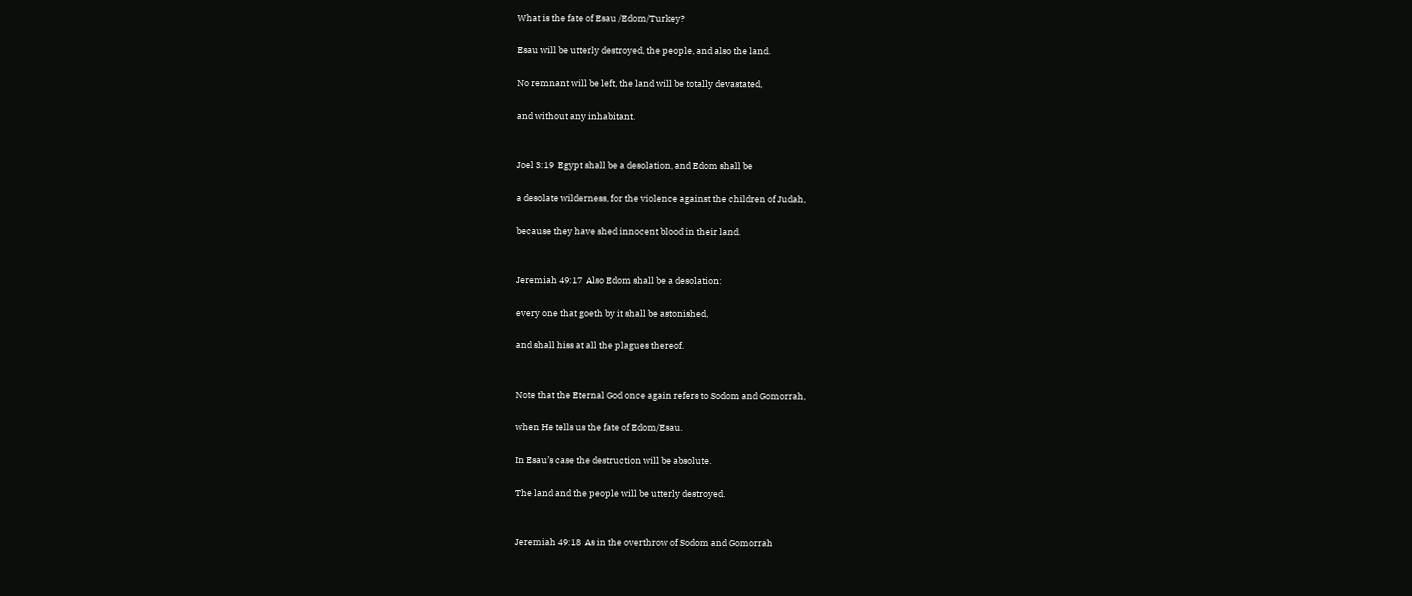What is the fate of Esau /Edom/Turkey?

Esau will be utterly destroyed, the people, and also the land.

No remnant will be left, the land will be totally devastated,

and without any inhabitant.


Joel 3:19  Egypt shall be a desolation, and Edom shall be

a desolate wilderness, for the violence against the children of Judah,

because they have shed innocent blood in their land.


Jeremiah 49:17  Also Edom shall be a desolation:

every one that goeth by it shall be astonished,

and shall hiss at all the plagues thereof.


Note that the Eternal God once again refers to Sodom and Gomorrah,

when He tells us the fate of Edom/Esau.

In Esau’s case the destruction will be absolute.

The land and the people will be utterly destroyed.


Jeremiah 49:18  As in the overthrow of Sodom and Gomorrah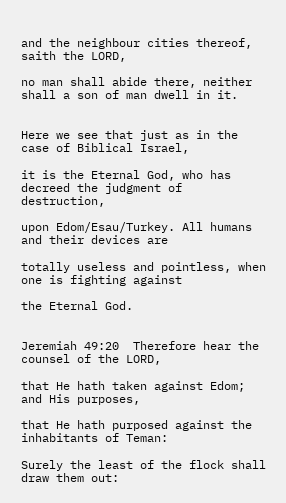and the neighbour cities thereof, saith the LORD,

no man shall abide there, neither shall a son of man dwell in it.


Here we see that just as in the case of Biblical Israel,

it is the Eternal God, who has decreed the judgment of destruction,

upon Edom/Esau/Turkey. All humans and their devices are

totally useless and pointless, when one is fighting against

the Eternal God.


Jeremiah 49:20  Therefore hear the counsel of the LORD,

that He hath taken against Edom; and His purposes,

that He hath purposed against the inhabitants of Teman:

Surely the least of the flock shall draw them out: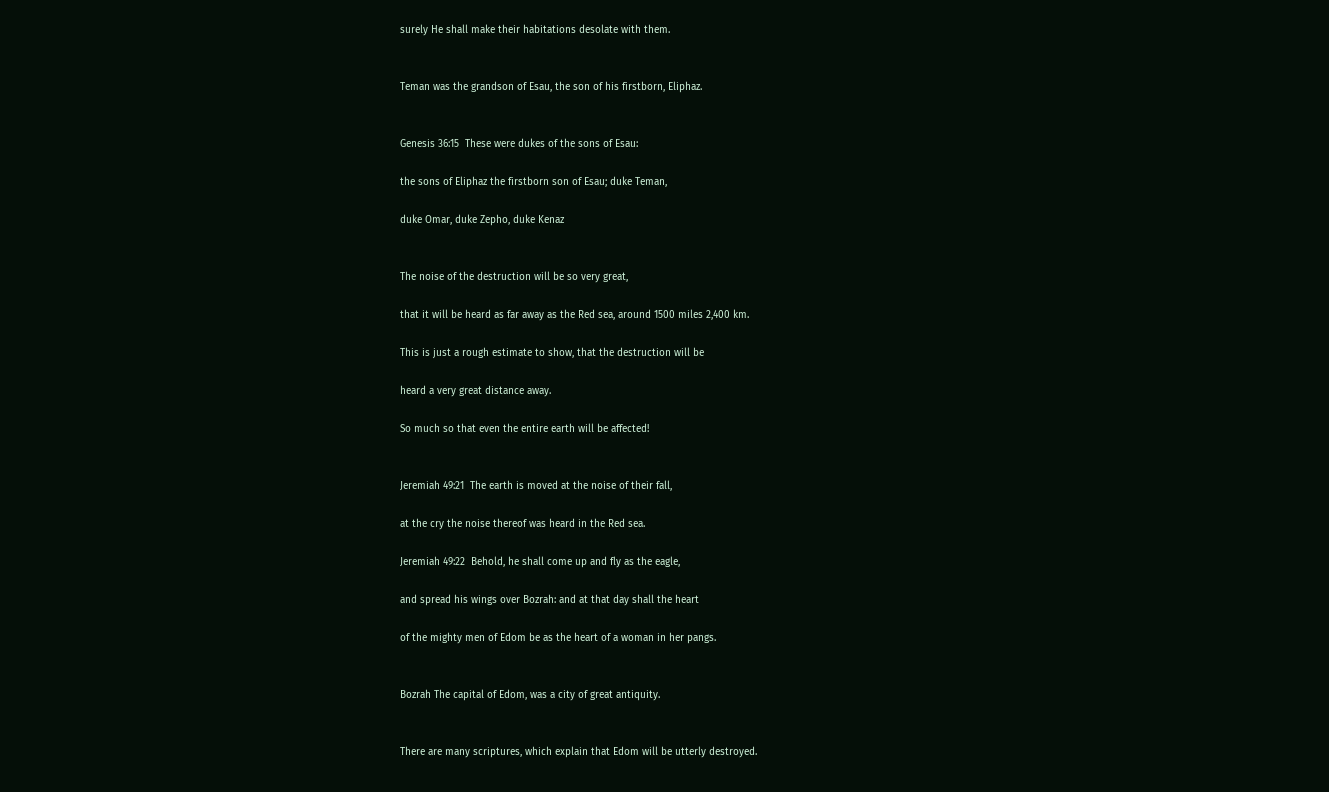surely He shall make their habitations desolate with them.


Teman was the grandson of Esau, the son of his firstborn, Eliphaz.


Genesis 36:15  These were dukes of the sons of Esau:

the sons of Eliphaz the firstborn son of Esau; duke Teman,

duke Omar, duke Zepho, duke Kenaz


The noise of the destruction will be so very great,

that it will be heard as far away as the Red sea, around 1500 miles 2,400 km.

This is just a rough estimate to show, that the destruction will be

heard a very great distance away.

So much so that even the entire earth will be affected!


Jeremiah 49:21  The earth is moved at the noise of their fall,

at the cry the noise thereof was heard in the Red sea.

Jeremiah 49:22  Behold, he shall come up and fly as the eagle,

and spread his wings over Bozrah: and at that day shall the heart

of the mighty men of Edom be as the heart of a woman in her pangs.


Bozrah The capital of Edom, was a city of great antiquity.


There are many scriptures, which explain that Edom will be utterly destroyed.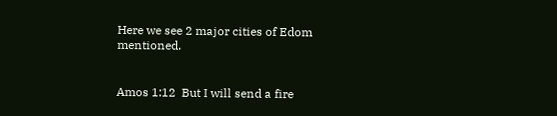Here we see 2 major cities of Edom mentioned.


Amos 1:12  But I will send a fire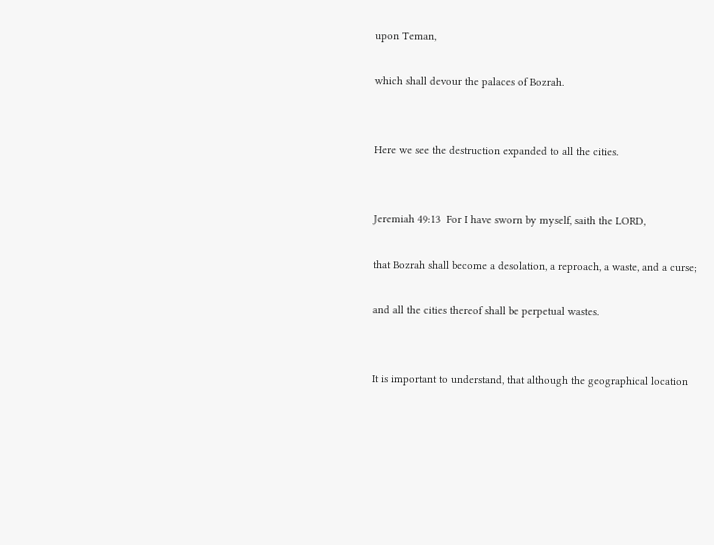upon Teman,

which shall devour the palaces of Bozrah.


Here we see the destruction expanded to all the cities.


Jeremiah 49:13  For I have sworn by myself, saith the LORD,

that Bozrah shall become a desolation, a reproach, a waste, and a curse;

and all the cities thereof shall be perpetual wastes.


It is important to understand, that although the geographical location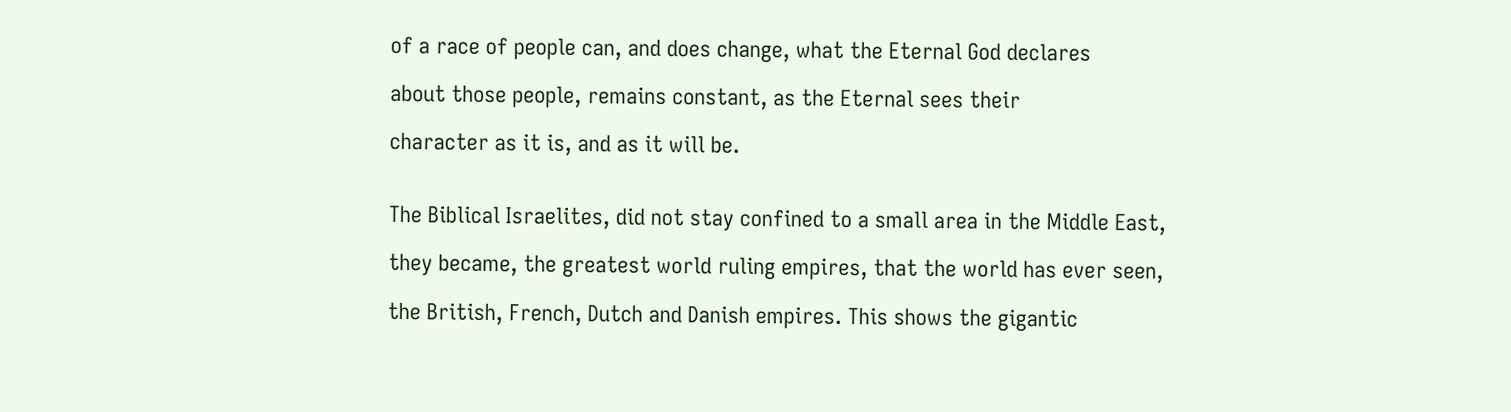of a race of people can, and does change, what the Eternal God declares

about those people, remains constant, as the Eternal sees their

character as it is, and as it will be.


The Biblical Israelites, did not stay confined to a small area in the Middle East,

they became, the greatest world ruling empires, that the world has ever seen,

the British, French, Dutch and Danish empires. This shows the gigantic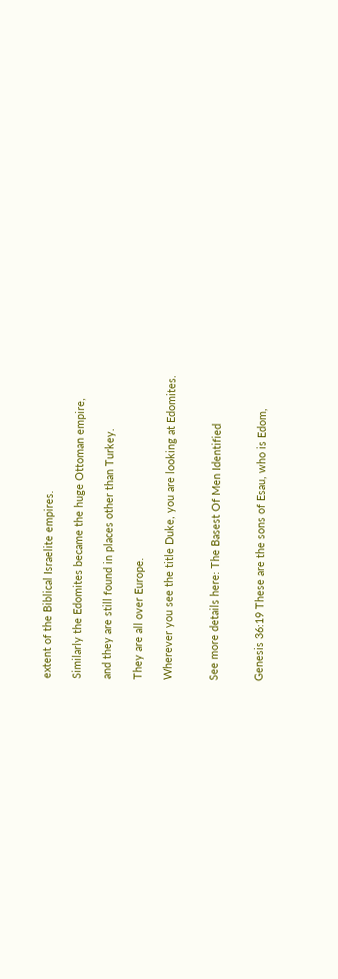extent of the Biblical Israelite empires.

Similarly the Edomites became the huge Ottoman empire,

and they are still found in places other than Turkey.

They are all over Europe.

Wherever you see the title Duke, you are looking at Edomites.


See more details here: The Basest Of Men Identified


Genesis 36:19 These are the sons of Esau, who is Edom,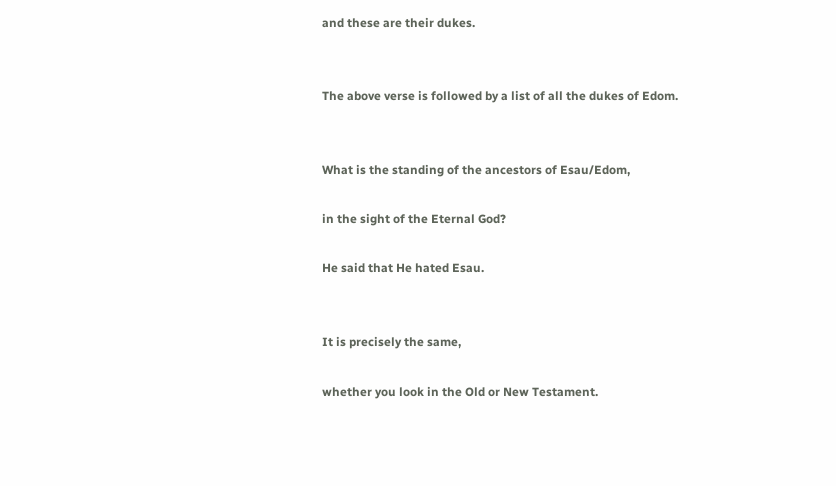and these are their dukes.


The above verse is followed by a list of all the dukes of Edom.


What is the standing of the ancestors of Esau/Edom,

in the sight of the Eternal God?

He said that He hated Esau.


It is precisely the same,

whether you look in the Old or New Testament.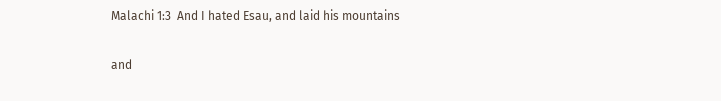Malachi 1:3  And I hated Esau, and laid his mountains

and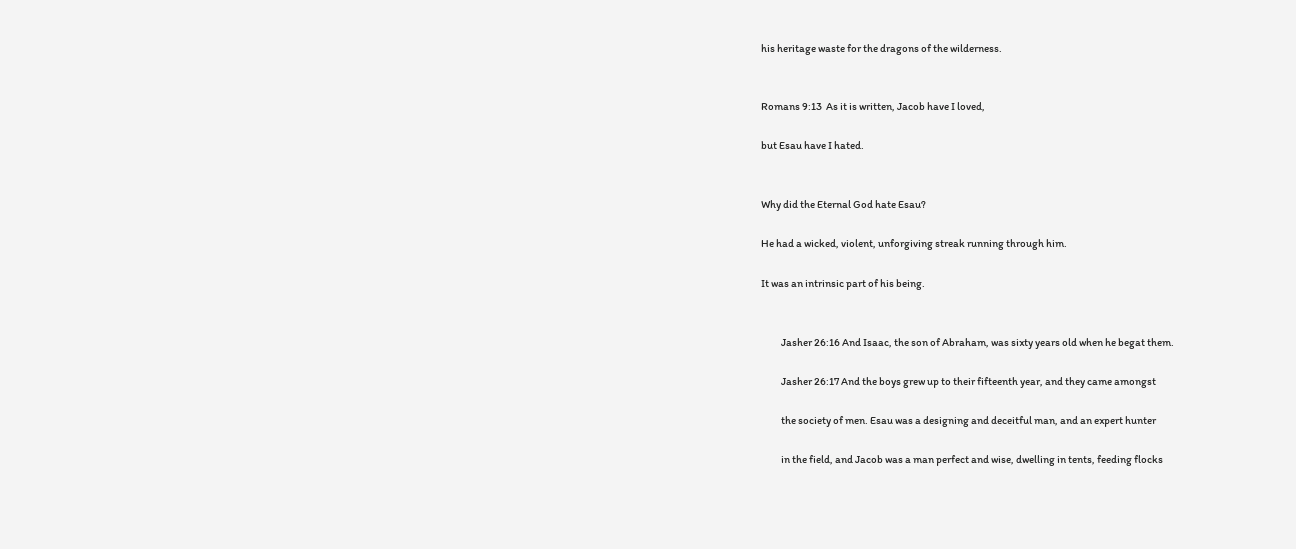his heritage waste for the dragons of the wilderness.


Romans 9:13  As it is written, Jacob have I loved,

but Esau have I hated.


Why did the Eternal God hate Esau?

He had a wicked, violent, unforgiving streak running through him.

It was an intrinsic part of his being.


          Jasher 26:16 And Isaac, the son of Abraham, was sixty years old when he begat them.

          Jasher 26:17 And the boys grew up to their fifteenth year, and they came amongst

          the society of men. Esau was a designing and deceitful man, and an expert hunter

          in the field, and Jacob was a man perfect and wise, dwelling in tents, feeding flocks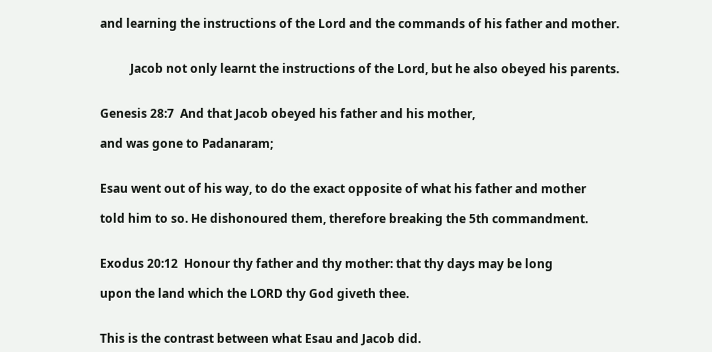and learning the instructions of the Lord and the commands of his father and mother.


          Jacob not only learnt the instructions of the Lord, but he also obeyed his parents.


Genesis 28:7  And that Jacob obeyed his father and his mother,

and was gone to Padanaram;


Esau went out of his way, to do the exact opposite of what his father and mother

told him to so. He dishonoured them, therefore breaking the 5th commandment.


Exodus 20:12  Honour thy father and thy mother: that thy days may be long

upon the land which the LORD thy God giveth thee.


This is the contrast between what Esau and Jacob did.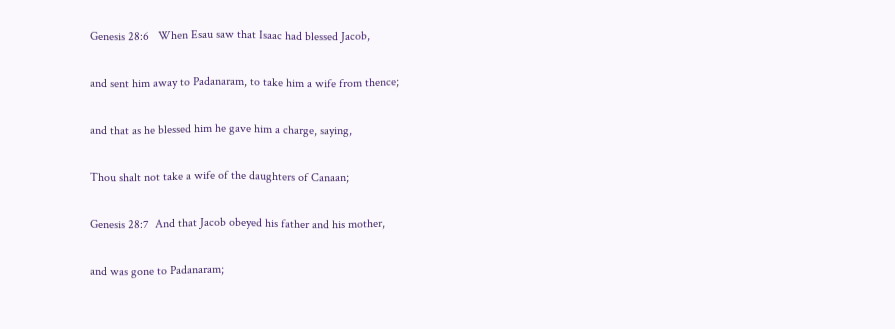Genesis 28:6   When Esau saw that Isaac had blessed Jacob,

and sent him away to Padanaram, to take him a wife from thence;

and that as he blessed him he gave him a charge, saying,

Thou shalt not take a wife of the daughters of Canaan;

Genesis 28:7  And that Jacob obeyed his father and his mother,

and was gone to Padanaram;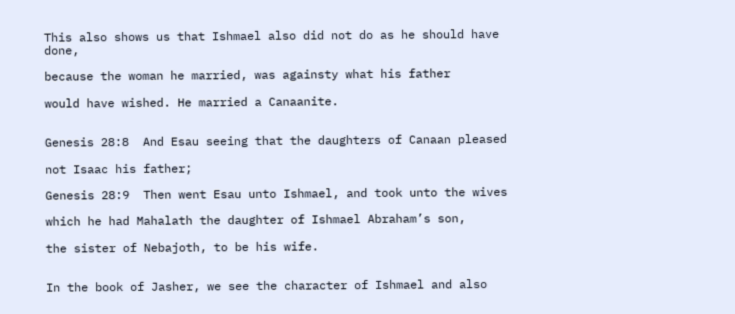This also shows us that Ishmael also did not do as he should have done,

because the woman he married, was againsty what his father

would have wished. He married a Canaanite.


Genesis 28:8  And Esau seeing that the daughters of Canaan pleased

not Isaac his father;

Genesis 28:9  Then went Esau unto Ishmael, and took unto the wives

which he had Mahalath the daughter of Ishmael Abraham’s son,

the sister of Nebajoth, to be his wife.


In the book of Jasher, we see the character of Ishmael and also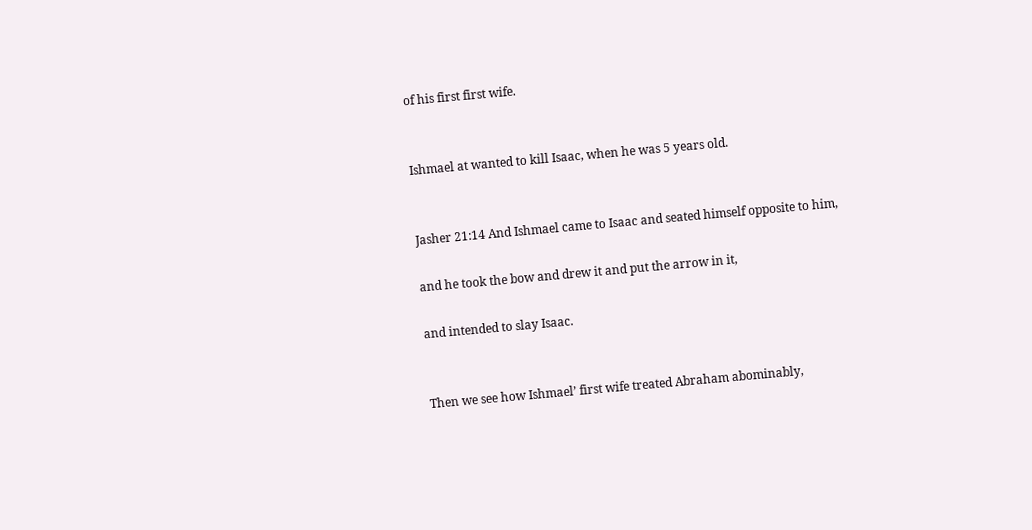of his first first wife.


Ishmael at wanted to kill Isaac, when he was 5 years old.


Jasher 21:14 And Ishmael came to Isaac and seated himself opposite to him,

and he took the bow and drew it and put the arrow in it,

and intended to slay Isaac.


Then we see how Ishmael’ first wife treated Abraham abominably,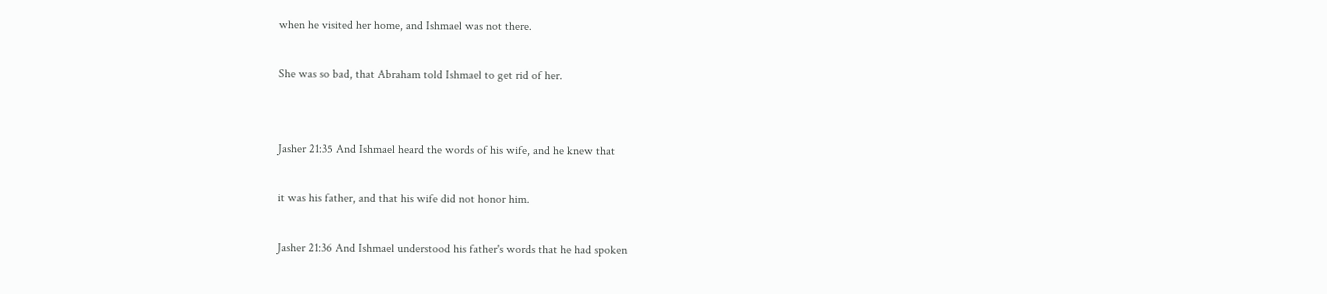when he visited her home, and Ishmael was not there.

She was so bad, that Abraham told Ishmael to get rid of her.


Jasher 21:35 And Ishmael heard the words of his wife, and he knew that

it was his father, and that his wife did not honor him.

Jasher 21:36 And Ishmael understood his father's words that he had spoken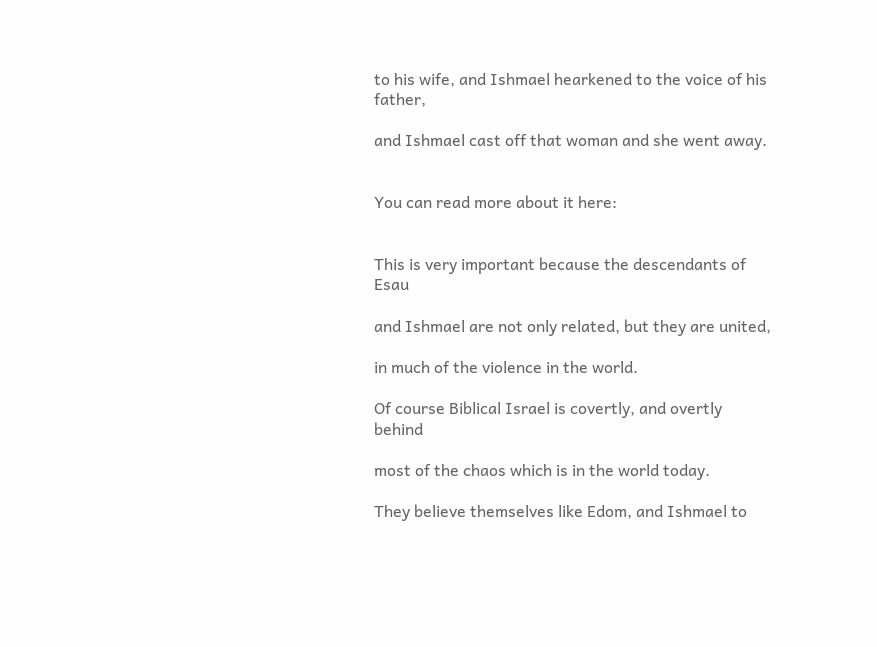to his wife, and Ishmael hearkened to the voice of his father,

and Ishmael cast off that woman and she went away.


You can read more about it here:


This is very important because the descendants of Esau

and Ishmael are not only related, but they are united,

in much of the violence in the world.

Of course Biblical Israel is covertly, and overtly behind

most of the chaos which is in the world today.

They believe themselves like Edom, and Ishmael to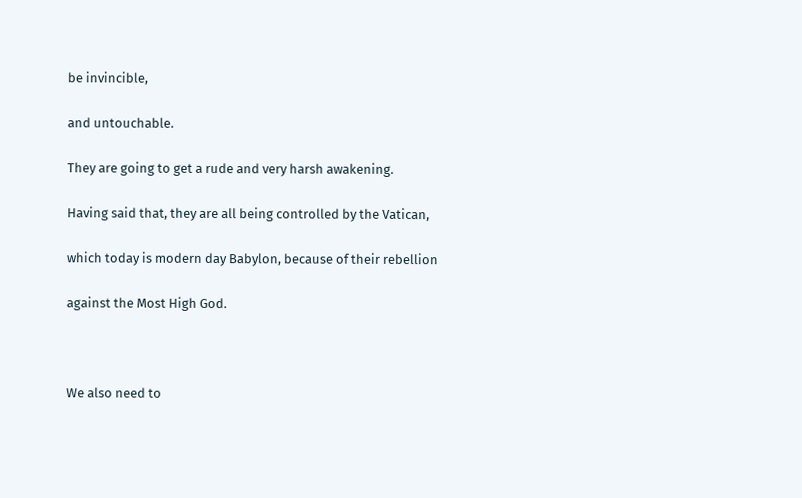be invincible,

and untouchable.

They are going to get a rude and very harsh awakening.

Having said that, they are all being controlled by the Vatican,

which today is modern day Babylon, because of their rebellion

against the Most High God.



We also need to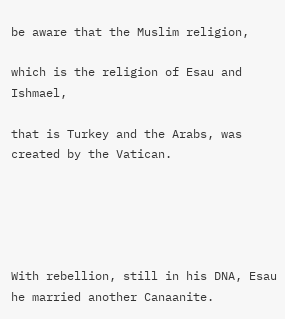be aware that the Muslim religion,

which is the religion of Esau and Ishmael,

that is Turkey and the Arabs, was created by the Vatican.





With rebellion, still in his DNA, Esau he married another Canaanite.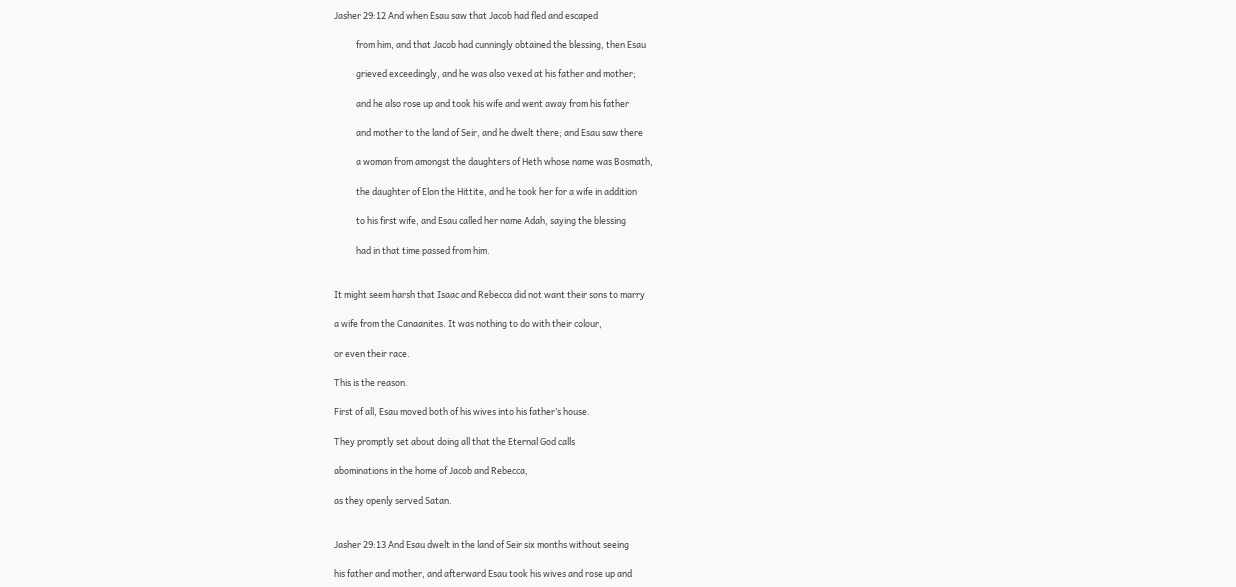Jasher 29:12 And when Esau saw that Jacob had fled and escaped

           from him, and that Jacob had cunningly obtained the blessing, then Esau

           grieved exceedingly, and he was also vexed at his father and mother;

           and he also rose up and took his wife and went away from his father

           and mother to the land of Seir, and he dwelt there; and Esau saw there

           a woman from amongst the daughters of Heth whose name was Bosmath,

           the daughter of Elon the Hittite, and he took her for a wife in addition

           to his first wife, and Esau called her name Adah, saying the blessing

           had in that time passed from him.


It might seem harsh that Isaac and Rebecca did not want their sons to marry

a wife from the Canaanites. It was nothing to do with their colour,

or even their race.

This is the reason.

First of all, Esau moved both of his wives into his father’s house.

They promptly set about doing all that the Eternal God calls

abominations in the home of Jacob and Rebecca,

as they openly served Satan.


Jasher 29:13 And Esau dwelt in the land of Seir six months without seeing

his father and mother, and afterward Esau took his wives and rose up and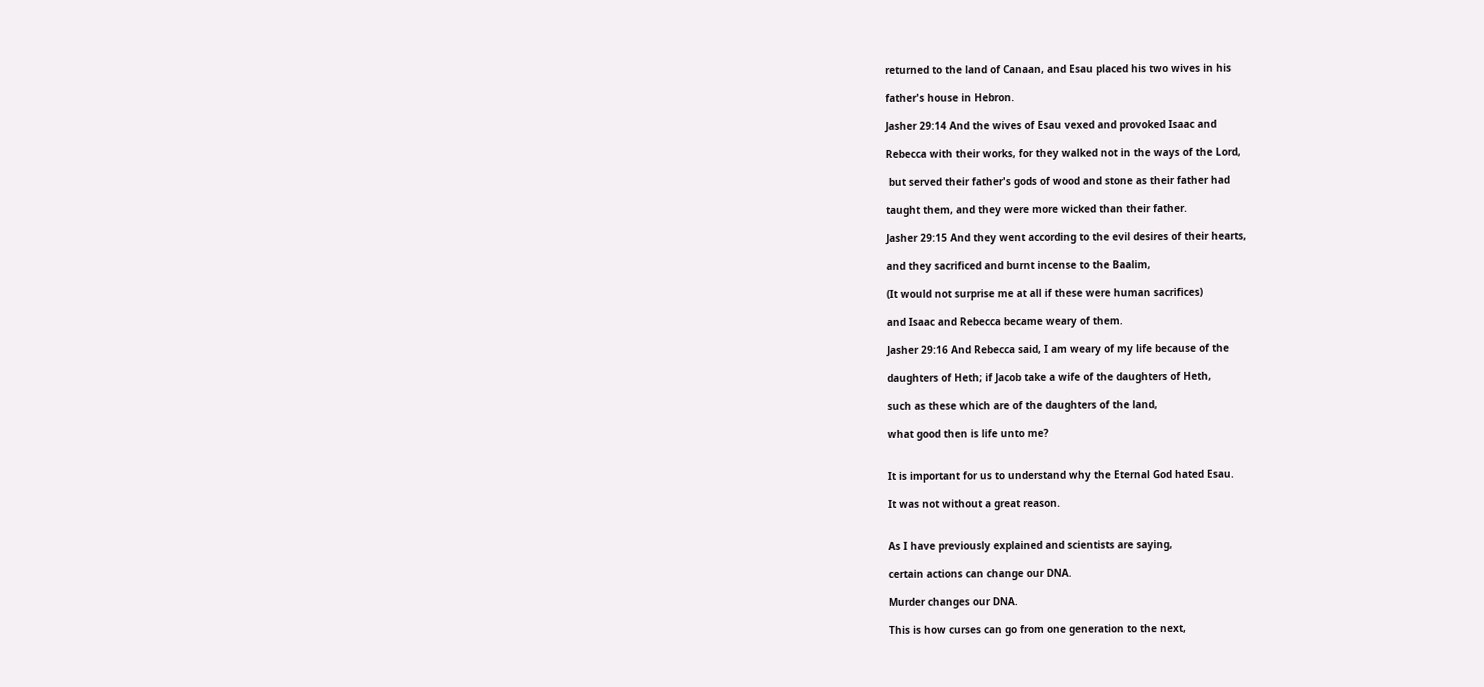returned to the land of Canaan, and Esau placed his two wives in his

father's house in Hebron.

Jasher 29:14 And the wives of Esau vexed and provoked Isaac and

Rebecca with their works, for they walked not in the ways of the Lord,

 but served their father's gods of wood and stone as their father had

taught them, and they were more wicked than their father.

Jasher 29:15 And they went according to the evil desires of their hearts,

and they sacrificed and burnt incense to the Baalim,

(It would not surprise me at all if these were human sacrifices)

and Isaac and Rebecca became weary of them.

Jasher 29:16 And Rebecca said, I am weary of my life because of the

daughters of Heth; if Jacob take a wife of the daughters of Heth,

such as these which are of the daughters of the land,

what good then is life unto me?


It is important for us to understand why the Eternal God hated Esau.

It was not without a great reason.


As I have previously explained and scientists are saying,

certain actions can change our DNA.

Murder changes our DNA.

This is how curses can go from one generation to the next,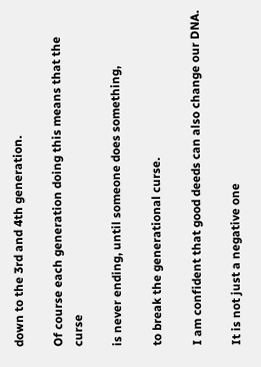down to the 3rd and 4th generation.

Of course each generation doing this means that the curse

is never ending, until someone does something,

to break the generational curse.

I am confident that good deeds can also change our DNA.

It is not just a negative one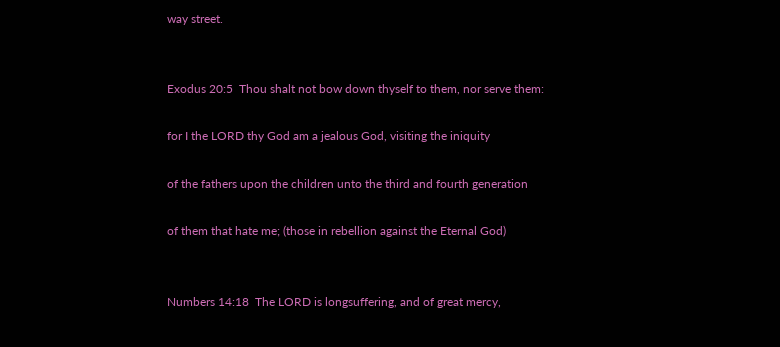way street.


Exodus 20:5  Thou shalt not bow down thyself to them, nor serve them:

for I the LORD thy God am a jealous God, visiting the iniquity

of the fathers upon the children unto the third and fourth generation

of them that hate me; (those in rebellion against the Eternal God)


Numbers 14:18  The LORD is longsuffering, and of great mercy,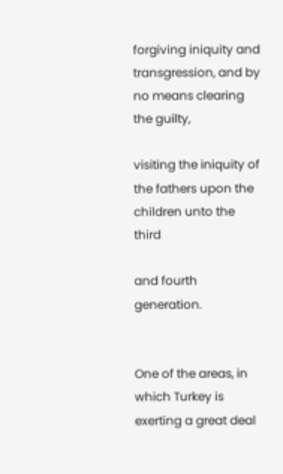forgiving iniquity and transgression, and by no means clearing the guilty,

visiting the iniquity of the fathers upon the children unto the third

and fourth generation.


One of the areas, in which Turkey is exerting a great deal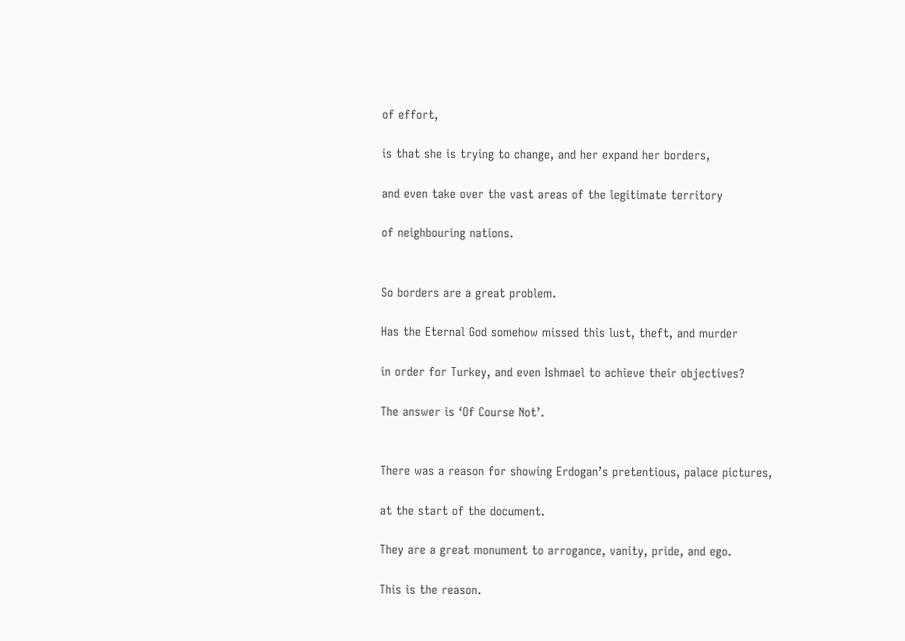of effort,

is that she is trying to change, and her expand her borders,

and even take over the vast areas of the legitimate territory

of neighbouring nations.


So borders are a great problem.

Has the Eternal God somehow missed this lust, theft, and murder

in order for Turkey, and even Ishmael to achieve their objectives?

The answer is ‘Of Course Not’.


There was a reason for showing Erdogan’s pretentious, palace pictures,

at the start of the document.

They are a great monument to arrogance, vanity, pride, and ego.

This is the reason.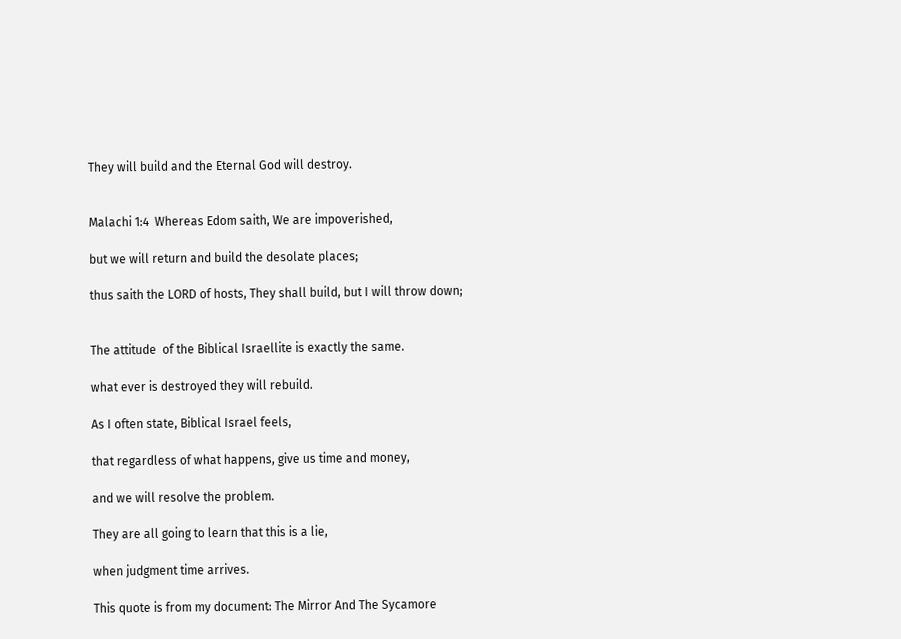They will build and the Eternal God will destroy.


Malachi 1:4  Whereas Edom saith, We are impoverished,

but we will return and build the desolate places;

thus saith the LORD of hosts, They shall build, but I will throw down;


The attitude  of the Biblical Israellite is exactly the same.

what ever is destroyed they will rebuild.

As I often state, Biblical Israel feels,

that regardless of what happens, give us time and money,

and we will resolve the problem.

They are all going to learn that this is a lie,

when judgment time arrives.

This quote is from my document: The Mirror And The Sycamore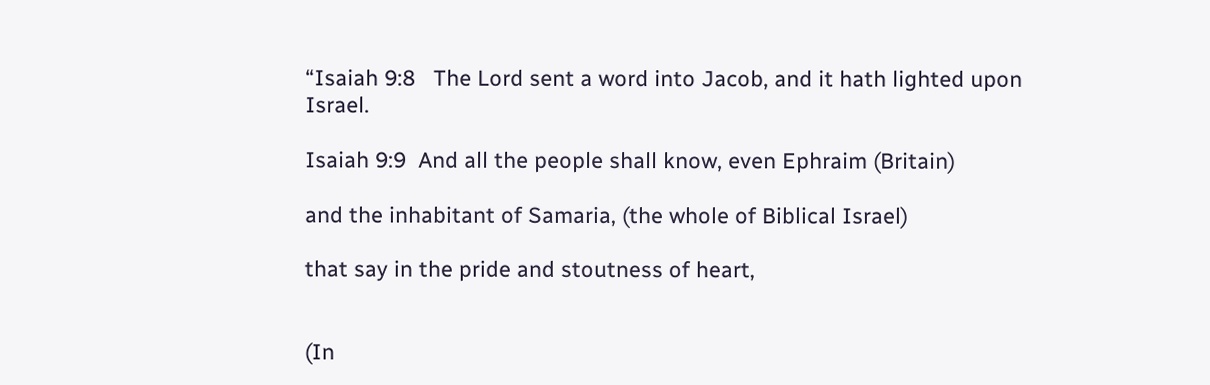“Isaiah 9:8   The Lord sent a word into Jacob, and it hath lighted upon Israel.

Isaiah 9:9  And all the people shall know, even Ephraim (Britain)

and the inhabitant of Samaria, (the whole of Biblical Israel)

that say in the pride and stoutness of heart,


(In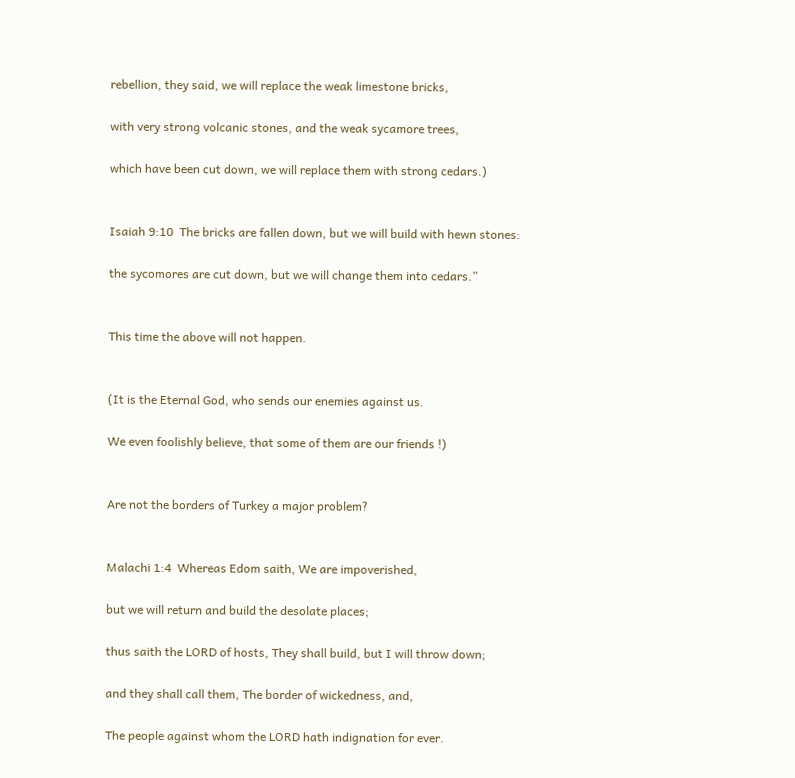rebellion, they said, we will replace the weak limestone bricks,

with very strong volcanic stones, and the weak sycamore trees,

which have been cut down, we will replace them with strong cedars.)


Isaiah 9:10  The bricks are fallen down, but we will build with hewn stones:

the sycomores are cut down, but we will change them into cedars.”


This time the above will not happen.


(It is the Eternal God, who sends our enemies against us.

We even foolishly believe, that some of them are our friends !)


Are not the borders of Turkey a major problem?


Malachi 1:4  Whereas Edom saith, We are impoverished,

but we will return and build the desolate places;

thus saith the LORD of hosts, They shall build, but I will throw down;

and they shall call them, The border of wickedness, and,

The people against whom the LORD hath indignation for ever.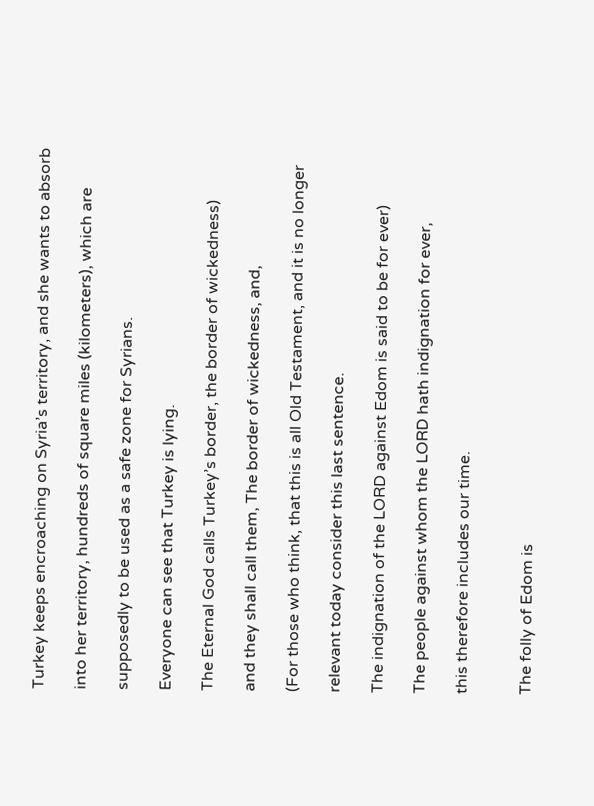Turkey keeps encroaching on Syria’s territory, and she wants to absorb

into her territory, hundreds of square miles (kilometers), which are

supposedly to be used as a safe zone for Syrians.

Everyone can see that Turkey is lying.

The Eternal God calls Turkey’s border, the border of wickedness)

and they shall call them, The border of wickedness, and,

(For those who think, that this is all Old Testament, and it is no longer

relevant today consider this last sentence.

The indignation of the LORD against Edom is said to be for ever)

The people against whom the LORD hath indignation for ever,

this therefore includes our time.


The folly of Edom is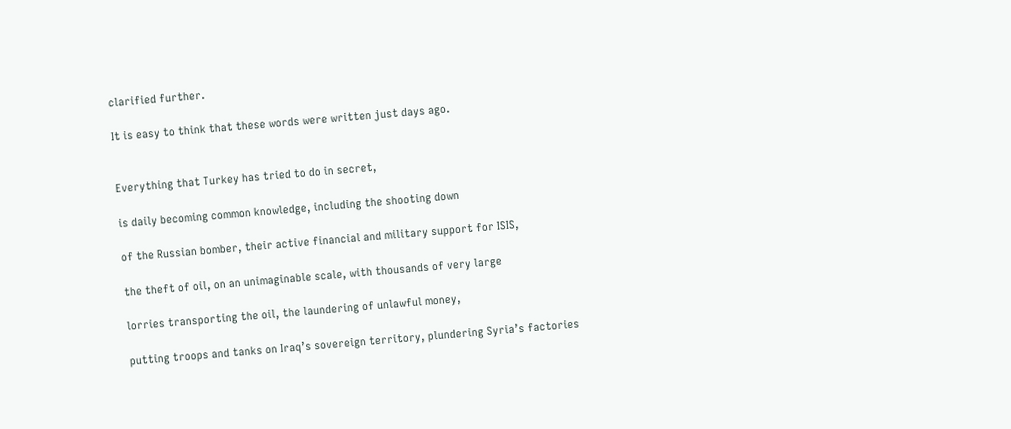clarified further.

It is easy to think that these words were written just days ago.


Everything that Turkey has tried to do in secret,

is daily becoming common knowledge, including the shooting down

of the Russian bomber, their active financial and military support for ISIS,

the theft of oil, on an unimaginable scale, with thousands of very large

lorries transporting the oil, the laundering of unlawful money,

putting troops and tanks on Iraq’s sovereign territory, plundering Syria’s factories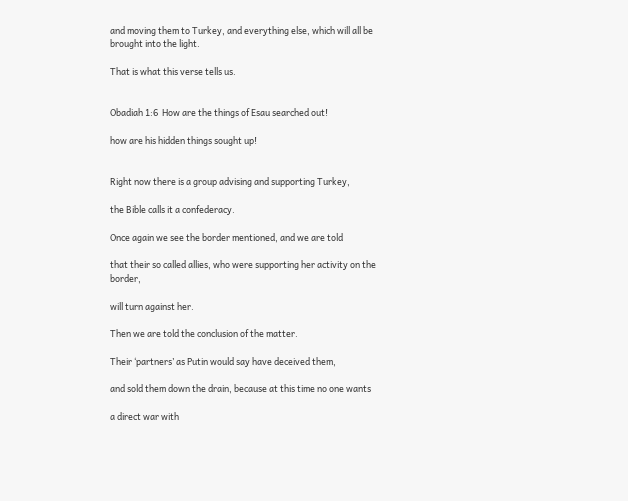and moving them to Turkey, and everything else, which will all be brought into the light.

That is what this verse tells us.


Obadiah 1:6  How are the things of Esau searched out!

how are his hidden things sought up!


Right now there is a group advising and supporting Turkey,

the Bible calls it a confederacy.

Once again we see the border mentioned, and we are told

that their so called allies, who were supporting her activity on the border,

will turn against her.

Then we are told the conclusion of the matter.

Their ‘partners’ as Putin would say have deceived them,

and sold them down the drain, because at this time no one wants

a direct war with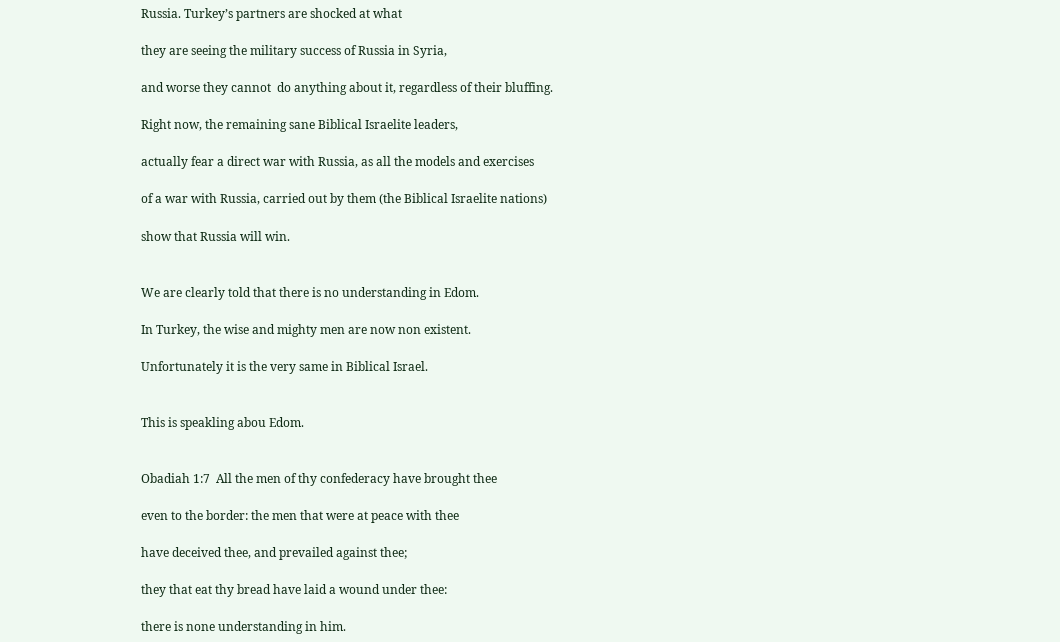Russia. Turkey’s partners are shocked at what

they are seeing the military success of Russia in Syria,

and worse they cannot  do anything about it, regardless of their bluffing.

Right now, the remaining sane Biblical Israelite leaders,

actually fear a direct war with Russia, as all the models and exercises

of a war with Russia, carried out by them (the Biblical Israelite nations)

show that Russia will win.


We are clearly told that there is no understanding in Edom.

In Turkey, the wise and mighty men are now non existent.

Unfortunately it is the very same in Biblical Israel.


This is speakling abou Edom.


Obadiah 1:7  All the men of thy confederacy have brought thee

even to the border: the men that were at peace with thee

have deceived thee, and prevailed against thee;

they that eat thy bread have laid a wound under thee:

there is none understanding in him.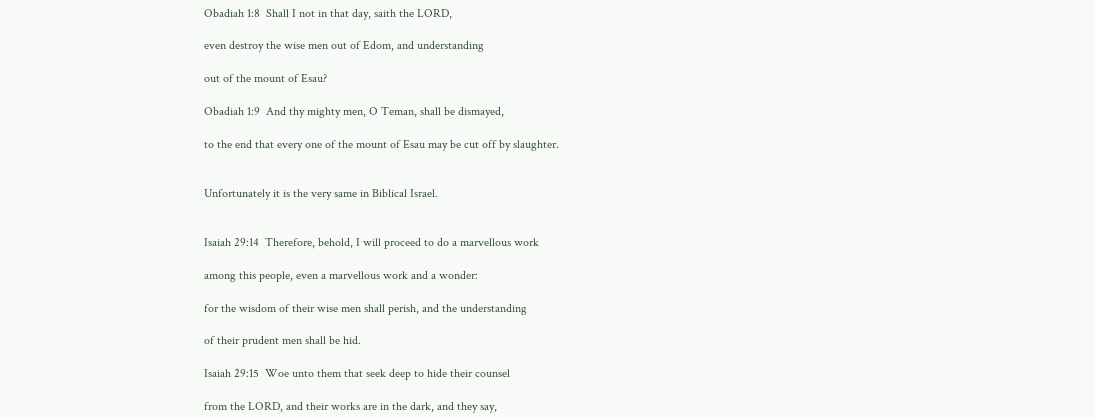Obadiah 1:8  Shall I not in that day, saith the LORD,

even destroy the wise men out of Edom, and understanding

out of the mount of Esau?

Obadiah 1:9  And thy mighty men, O Teman, shall be dismayed,

to the end that every one of the mount of Esau may be cut off by slaughter.


Unfortunately it is the very same in Biblical Israel.


Isaiah 29:14  Therefore, behold, I will proceed to do a marvellous work

among this people, even a marvellous work and a wonder:

for the wisdom of their wise men shall perish, and the understanding

of their prudent men shall be hid.

Isaiah 29:15  Woe unto them that seek deep to hide their counsel

from the LORD, and their works are in the dark, and they say,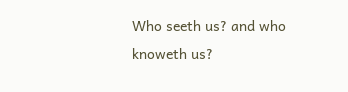Who seeth us? and who knoweth us?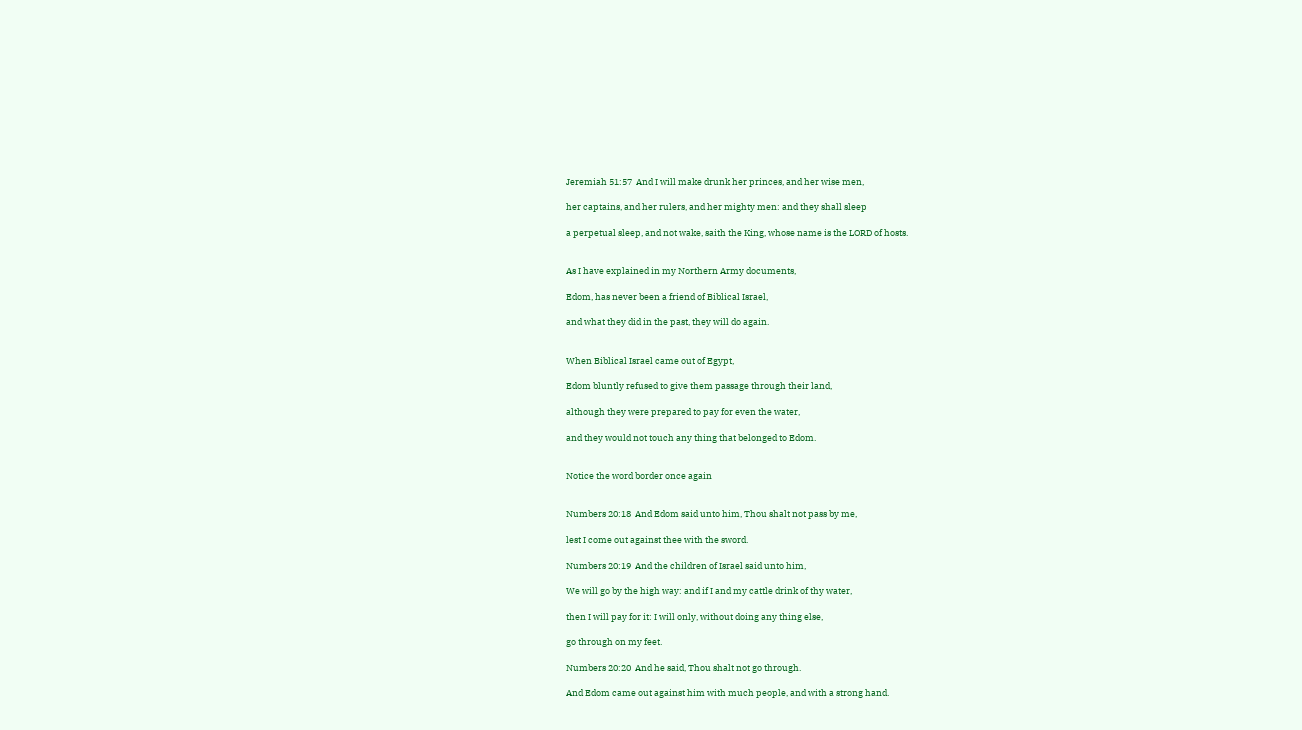Jeremiah 51:57  And I will make drunk her princes, and her wise men,

her captains, and her rulers, and her mighty men: and they shall sleep

a perpetual sleep, and not wake, saith the King, whose name is the LORD of hosts.


As I have explained in my Northern Army documents,

Edom, has never been a friend of Biblical Israel,

and what they did in the past, they will do again.


When Biblical Israel came out of Egypt,

Edom bluntly refused to give them passage through their land,

although they were prepared to pay for even the water,

and they would not touch any thing that belonged to Edom.


Notice the word border once again


Numbers 20:18  And Edom said unto him, Thou shalt not pass by me,

lest I come out against thee with the sword.

Numbers 20:19  And the children of Israel said unto him,

We will go by the high way: and if I and my cattle drink of thy water,

then I will pay for it: I will only, without doing any thing else,

go through on my feet.

Numbers 20:20  And he said, Thou shalt not go through.

And Edom came out against him with much people, and with a strong hand.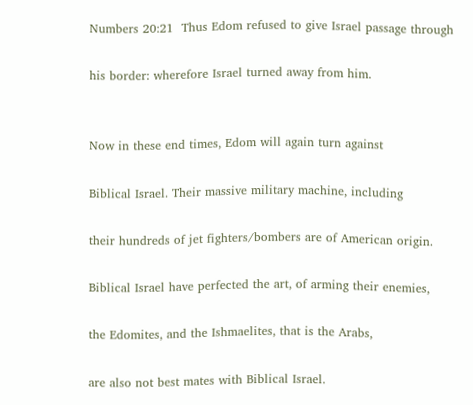Numbers 20:21  Thus Edom refused to give Israel passage through

his border: wherefore Israel turned away from him.


Now in these end times, Edom will again turn against

Biblical Israel. Their massive military machine, including

their hundreds of jet fighters/bombers are of American origin.

Biblical Israel have perfected the art, of arming their enemies,

the Edomites, and the Ishmaelites, that is the Arabs,

are also not best mates with Biblical Israel.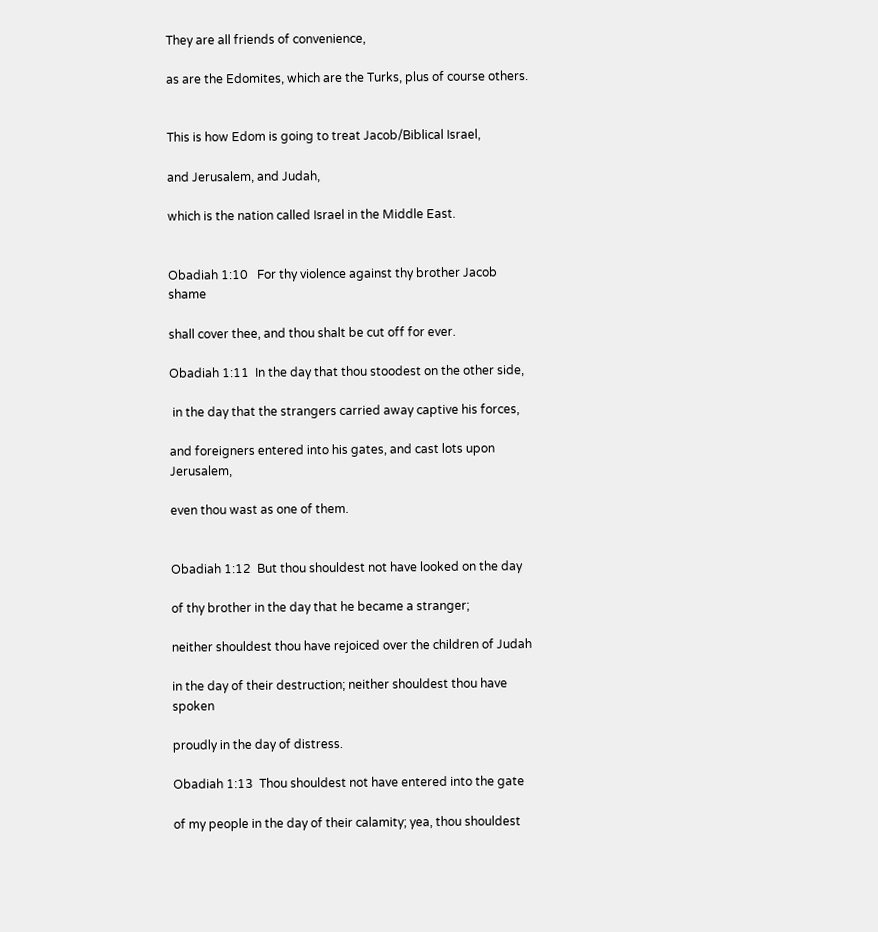They are all friends of convenience,

as are the Edomites, which are the Turks, plus of course others.


This is how Edom is going to treat Jacob/Biblical Israel,

and Jerusalem, and Judah,

which is the nation called Israel in the Middle East.


Obadiah 1:10   For thy violence against thy brother Jacob shame

shall cover thee, and thou shalt be cut off for ever.

Obadiah 1:11  In the day that thou stoodest on the other side,

 in the day that the strangers carried away captive his forces,

and foreigners entered into his gates, and cast lots upon Jerusalem,

even thou wast as one of them.


Obadiah 1:12  But thou shouldest not have looked on the day

of thy brother in the day that he became a stranger;

neither shouldest thou have rejoiced over the children of Judah

in the day of their destruction; neither shouldest thou have spoken

proudly in the day of distress.

Obadiah 1:13  Thou shouldest not have entered into the gate

of my people in the day of their calamity; yea, thou shouldest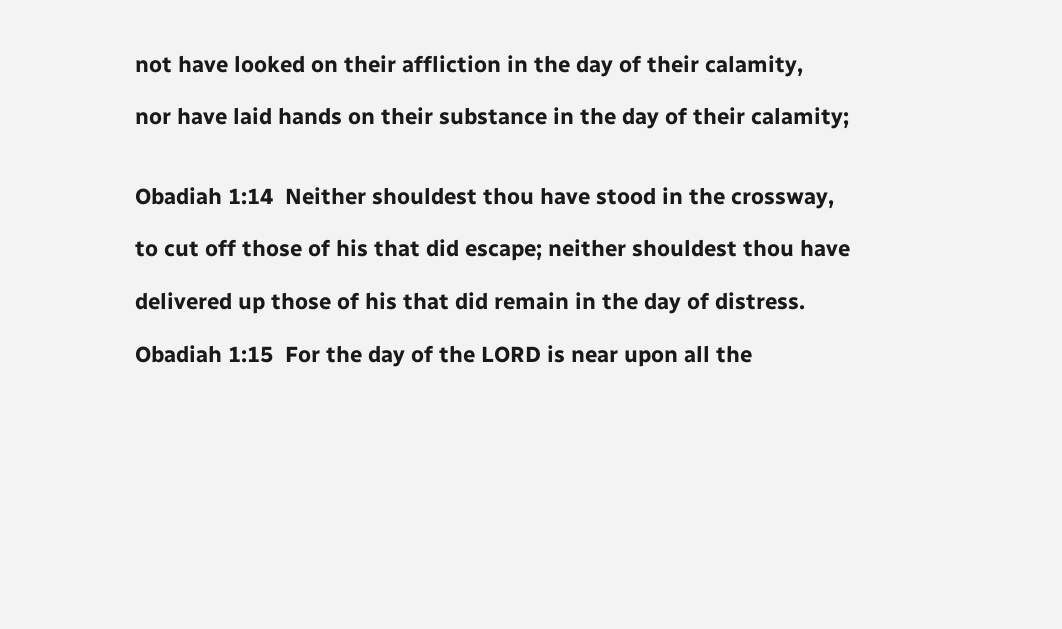not have looked on their affliction in the day of their calamity,

nor have laid hands on their substance in the day of their calamity;


Obadiah 1:14  Neither shouldest thou have stood in the crossway,

to cut off those of his that did escape; neither shouldest thou have

delivered up those of his that did remain in the day of distress.

Obadiah 1:15  For the day of the LORD is near upon all the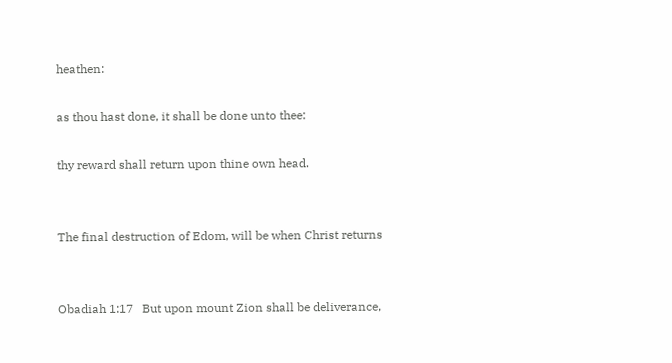heathen:

as thou hast done, it shall be done unto thee:

thy reward shall return upon thine own head.


The final destruction of Edom, will be when Christ returns


Obadiah 1:17   But upon mount Zion shall be deliverance,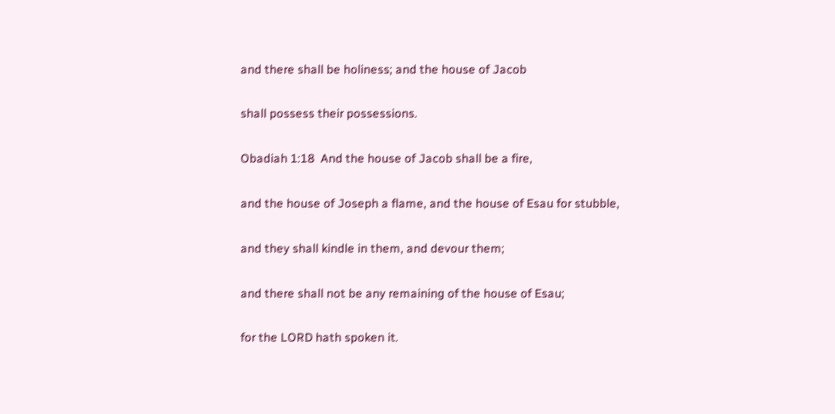and there shall be holiness; and the house of Jacob

shall possess their possessions.

Obadiah 1:18  And the house of Jacob shall be a fire,

and the house of Joseph a flame, and the house of Esau for stubble,

and they shall kindle in them, and devour them;

and there shall not be any remaining of the house of Esau;

for the LORD hath spoken it.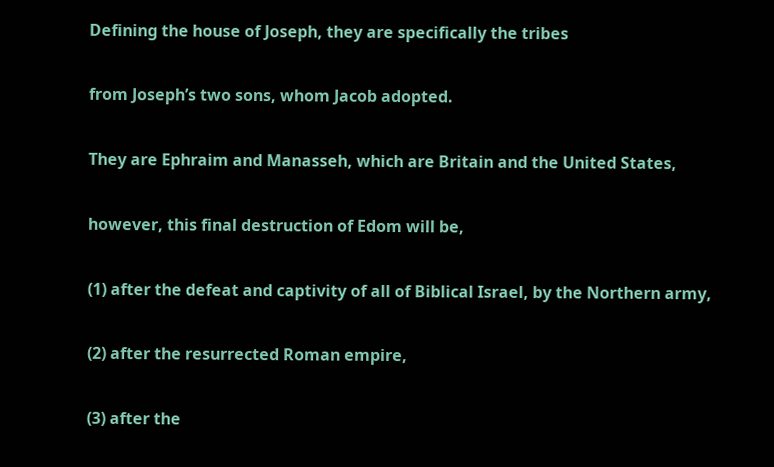Defining the house of Joseph, they are specifically the tribes

from Joseph’s two sons, whom Jacob adopted.

They are Ephraim and Manasseh, which are Britain and the United States,

however, this final destruction of Edom will be,

(1) after the defeat and captivity of all of Biblical Israel, by the Northern army,

(2) after the resurrected Roman empire,

(3) after the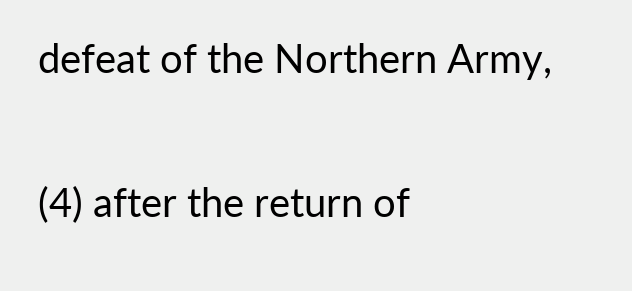defeat of the Northern Army,

(4) after the return of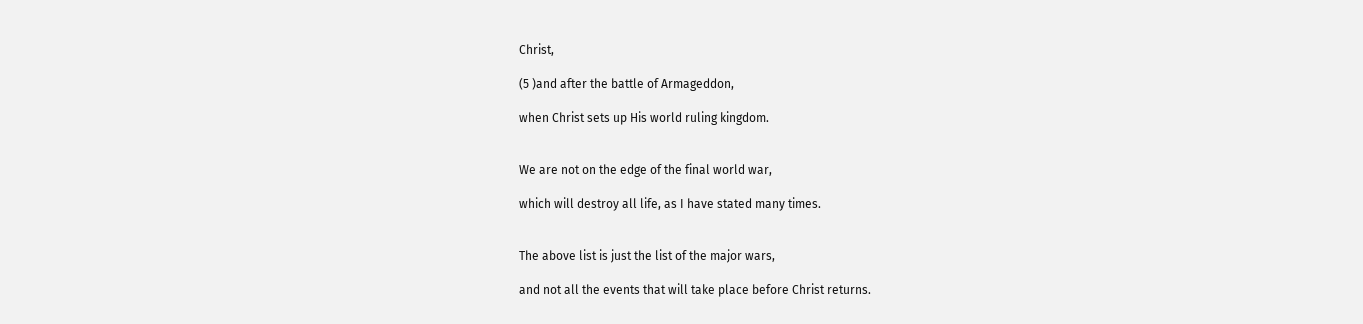Christ,

(5 )and after the battle of Armageddon,

when Christ sets up His world ruling kingdom.


We are not on the edge of the final world war,

which will destroy all life, as I have stated many times.


The above list is just the list of the major wars,

and not all the events that will take place before Christ returns.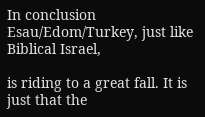In conclusion Esau/Edom/Turkey, just like Biblical Israel,

is riding to a great fall. It is just that the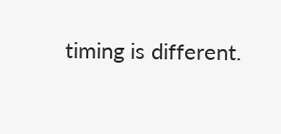timing is different.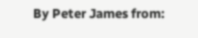By Peter James from: